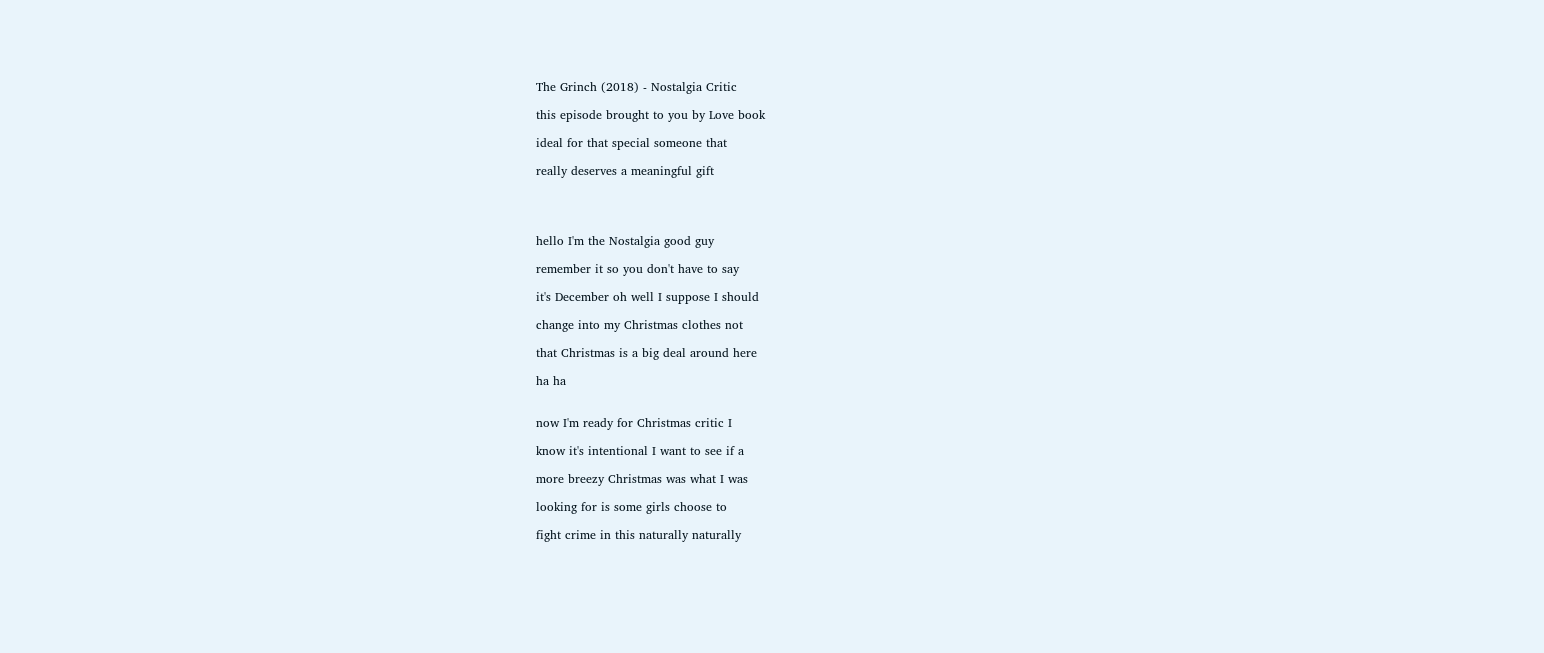The Grinch (2018) - Nostalgia Critic

this episode brought to you by Love book

ideal for that special someone that

really deserves a meaningful gift




hello I'm the Nostalgia good guy

remember it so you don't have to say

it's December oh well I suppose I should

change into my Christmas clothes not

that Christmas is a big deal around here

ha ha


now I'm ready for Christmas critic I

know it's intentional I want to see if a

more breezy Christmas was what I was

looking for is some girls choose to

fight crime in this naturally naturally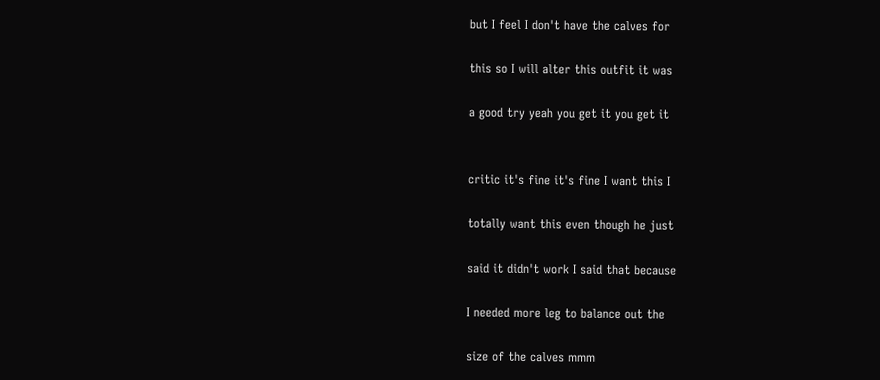but I feel I don't have the calves for

this so I will alter this outfit it was

a good try yeah you get it you get it


critic it's fine it's fine I want this I

totally want this even though he just

said it didn't work I said that because

I needed more leg to balance out the

size of the calves mmm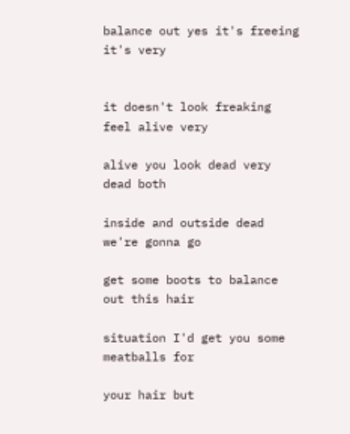balance out yes it's freeing it's very


it doesn't look freaking feel alive very

alive you look dead very dead both

inside and outside dead we're gonna go

get some boots to balance out this hair

situation I'd get you some meatballs for

your hair but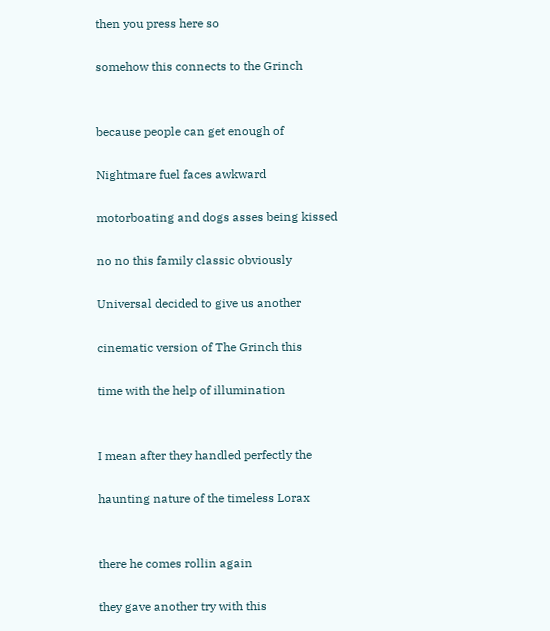then you press here so

somehow this connects to the Grinch


because people can get enough of

Nightmare fuel faces awkward

motorboating and dogs asses being kissed

no no this family classic obviously

Universal decided to give us another

cinematic version of The Grinch this

time with the help of illumination


I mean after they handled perfectly the

haunting nature of the timeless Lorax


there he comes rollin again

they gave another try with this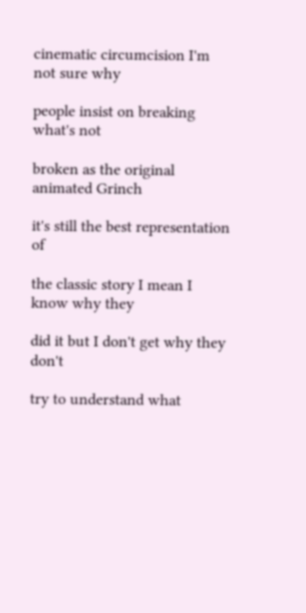cinematic circumcision I'm not sure why

people insist on breaking what's not

broken as the original animated Grinch

it's still the best representation of

the classic story I mean I know why they

did it but I don't get why they don't

try to understand what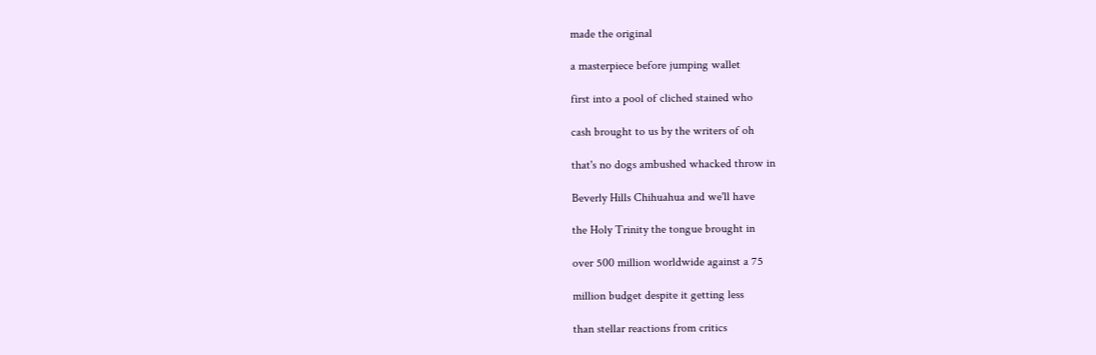made the original

a masterpiece before jumping wallet

first into a pool of cliched stained who

cash brought to us by the writers of oh

that's no dogs ambushed whacked throw in

Beverly Hills Chihuahua and we'll have

the Holy Trinity the tongue brought in

over 500 million worldwide against a 75

million budget despite it getting less

than stellar reactions from critics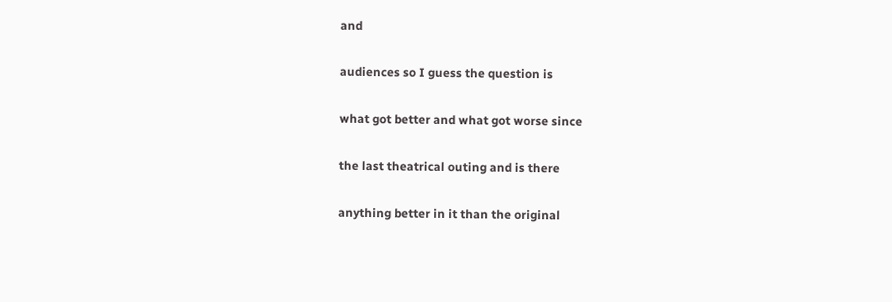and

audiences so I guess the question is

what got better and what got worse since

the last theatrical outing and is there

anything better in it than the original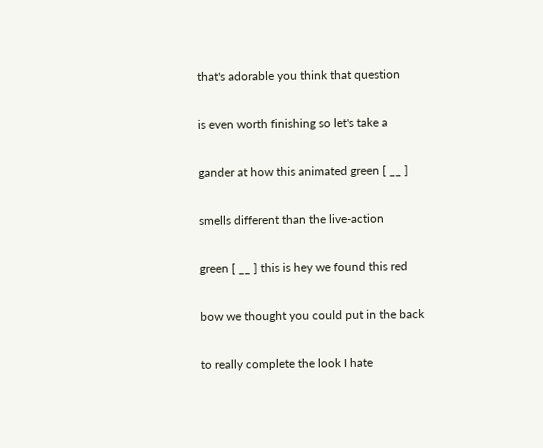that's adorable you think that question

is even worth finishing so let's take a

gander at how this animated green [ __ ]

smells different than the live-action

green [ __ ] this is hey we found this red

bow we thought you could put in the back

to really complete the look I hate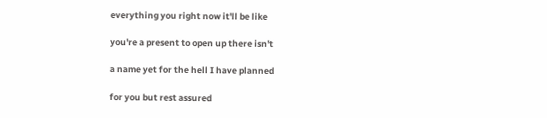everything you right now it'll be like

you're a present to open up there isn't

a name yet for the hell I have planned

for you but rest assured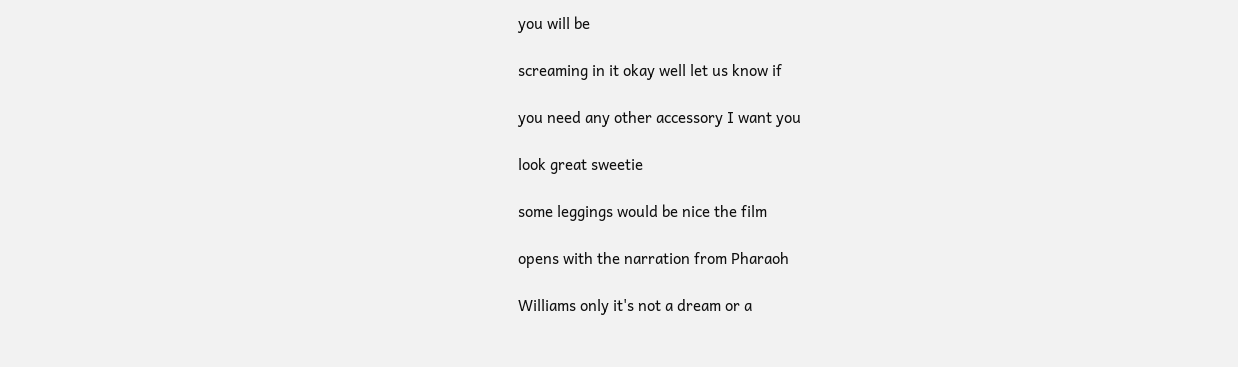you will be

screaming in it okay well let us know if

you need any other accessory I want you

look great sweetie

some leggings would be nice the film

opens with the narration from Pharaoh

Williams only it's not a dream or a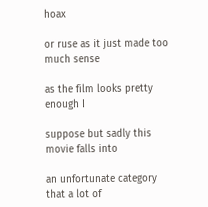hoax

or ruse as it just made too much sense

as the film looks pretty enough I

suppose but sadly this movie falls into

an unfortunate category that a lot of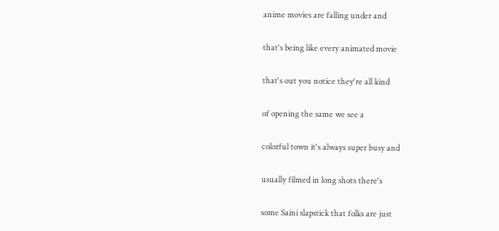anime movies are falling under and

that's being like every animated movie

that's out you notice they're all kind

of opening the same we see a

colorful town it's always super busy and

usually filmed in long shots there's

some Saini slapstick that folks are just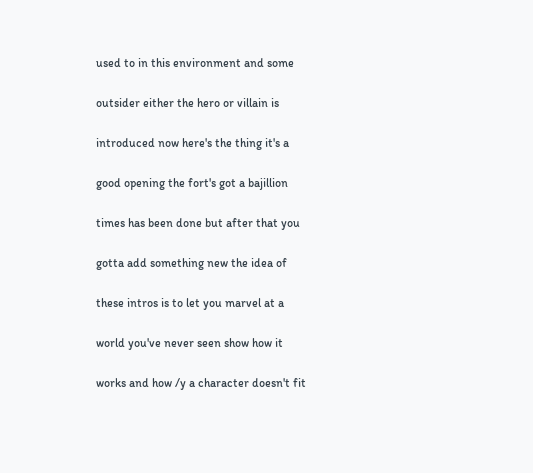used to in this environment and some

outsider either the hero or villain is

introduced now here's the thing it's a

good opening the fort's got a bajillion

times has been done but after that you

gotta add something new the idea of

these intros is to let you marvel at a

world you've never seen show how it

works and how /y a character doesn't fit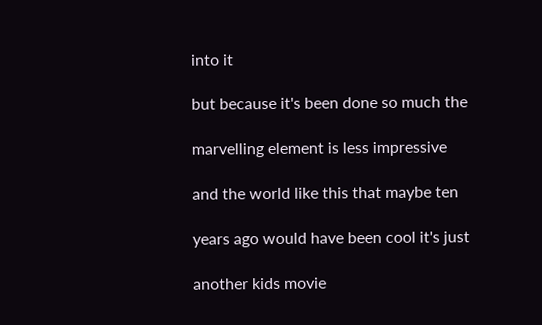into it

but because it's been done so much the

marvelling element is less impressive

and the world like this that maybe ten

years ago would have been cool it's just

another kids movie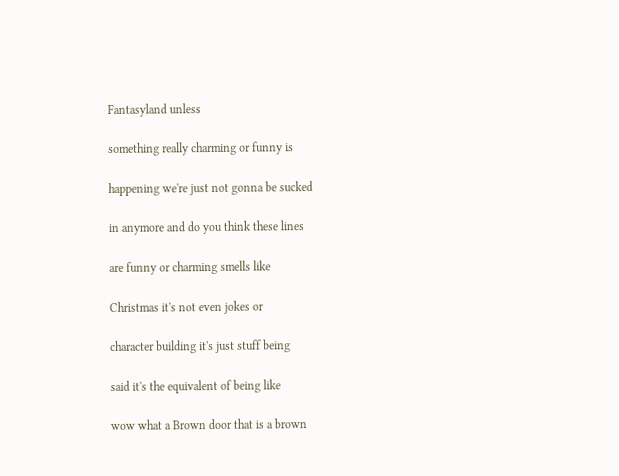Fantasyland unless

something really charming or funny is

happening we're just not gonna be sucked

in anymore and do you think these lines

are funny or charming smells like

Christmas it's not even jokes or

character building it's just stuff being

said it's the equivalent of being like

wow what a Brown door that is a brown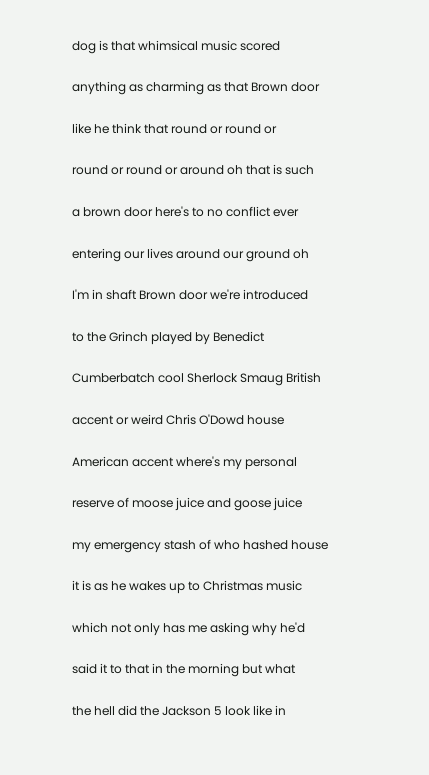dog is that whimsical music scored

anything as charming as that Brown door

like he think that round or round or

round or round or around oh that is such

a brown door here's to no conflict ever

entering our lives around our ground oh

I'm in shaft Brown door we're introduced

to the Grinch played by Benedict

Cumberbatch cool Sherlock Smaug British

accent or weird Chris O'Dowd house

American accent where's my personal

reserve of moose juice and goose juice

my emergency stash of who hashed house

it is as he wakes up to Christmas music

which not only has me asking why he'd

said it to that in the morning but what

the hell did the Jackson 5 look like in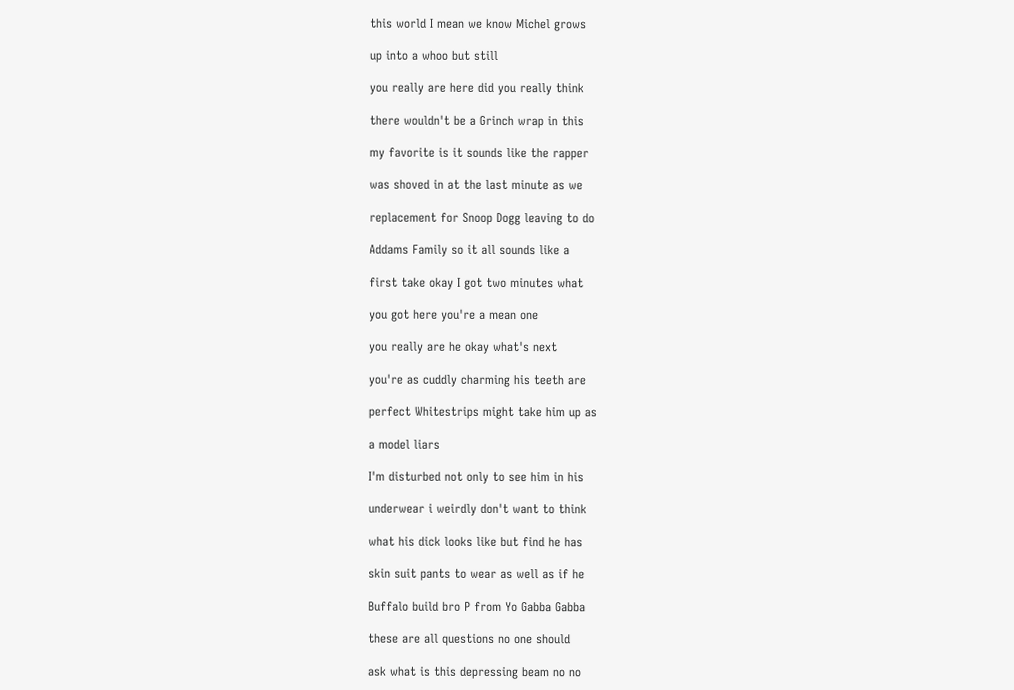this world I mean we know Michel grows

up into a whoo but still

you really are here did you really think

there wouldn't be a Grinch wrap in this

my favorite is it sounds like the rapper

was shoved in at the last minute as we

replacement for Snoop Dogg leaving to do

Addams Family so it all sounds like a

first take okay I got two minutes what

you got here you're a mean one

you really are he okay what's next

you're as cuddly charming his teeth are

perfect Whitestrips might take him up as

a model liars

I'm disturbed not only to see him in his

underwear i weirdly don't want to think

what his dick looks like but find he has

skin suit pants to wear as well as if he

Buffalo build bro P from Yo Gabba Gabba

these are all questions no one should

ask what is this depressing beam no no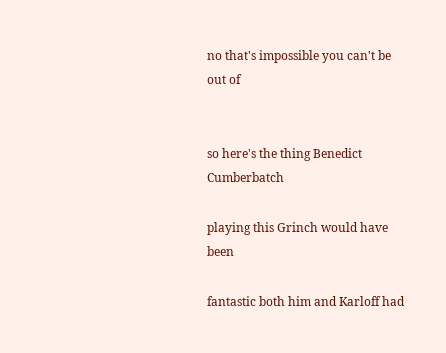no that's impossible you can't be out of


so here's the thing Benedict Cumberbatch

playing this Grinch would have been

fantastic both him and Karloff had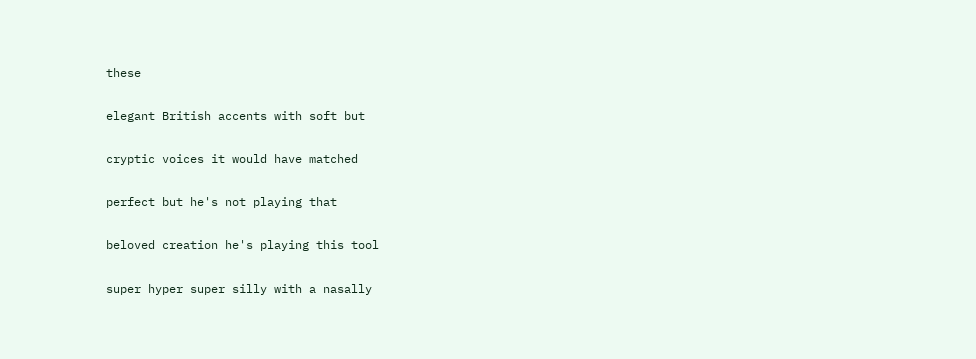these

elegant British accents with soft but

cryptic voices it would have matched

perfect but he's not playing that

beloved creation he's playing this tool

super hyper super silly with a nasally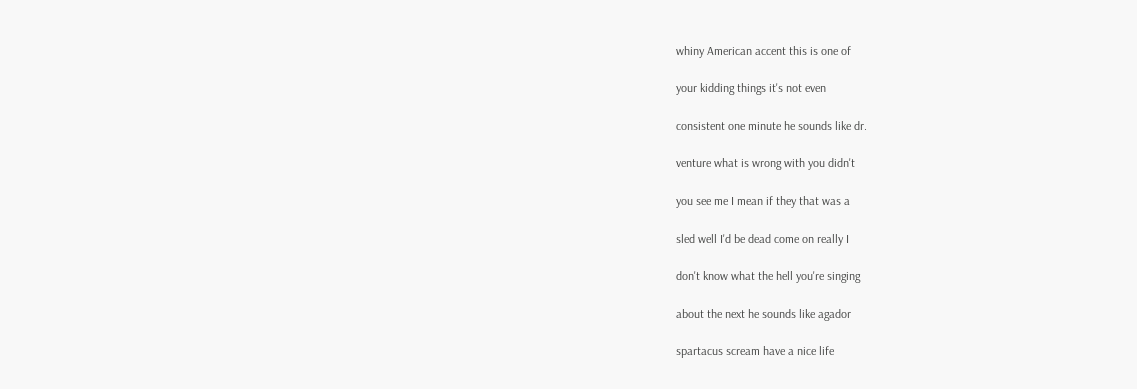whiny American accent this is one of

your kidding things it's not even

consistent one minute he sounds like dr.

venture what is wrong with you didn't

you see me I mean if they that was a

sled well I'd be dead come on really I

don't know what the hell you're singing

about the next he sounds like agador

spartacus scream have a nice life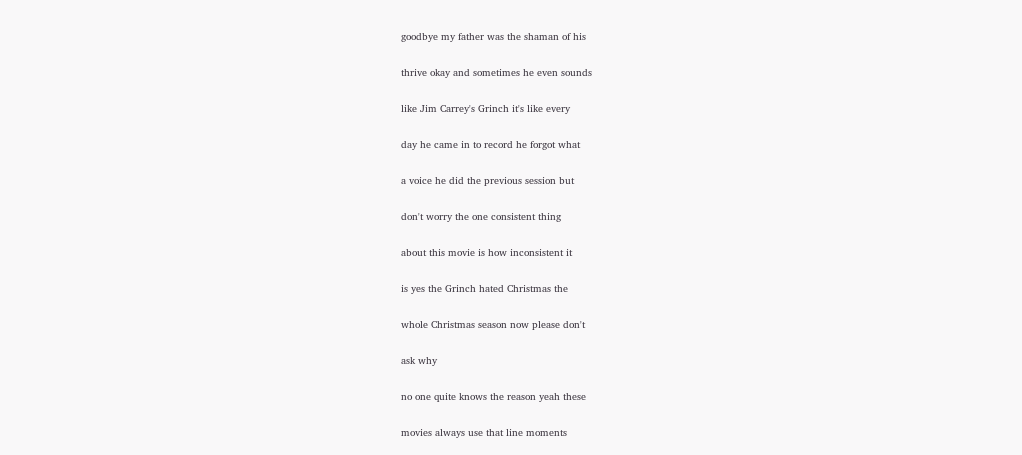goodbye my father was the shaman of his

thrive okay and sometimes he even sounds

like Jim Carrey's Grinch it's like every

day he came in to record he forgot what

a voice he did the previous session but

don't worry the one consistent thing

about this movie is how inconsistent it

is yes the Grinch hated Christmas the

whole Christmas season now please don't

ask why

no one quite knows the reason yeah these

movies always use that line moments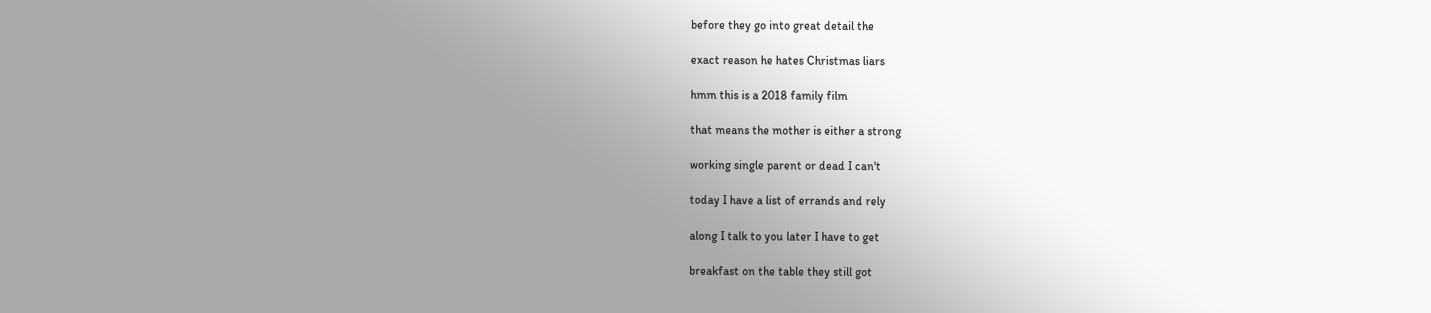before they go into great detail the

exact reason he hates Christmas liars

hmm this is a 2018 family film

that means the mother is either a strong

working single parent or dead I can't

today I have a list of errands and rely

along I talk to you later I have to get

breakfast on the table they still got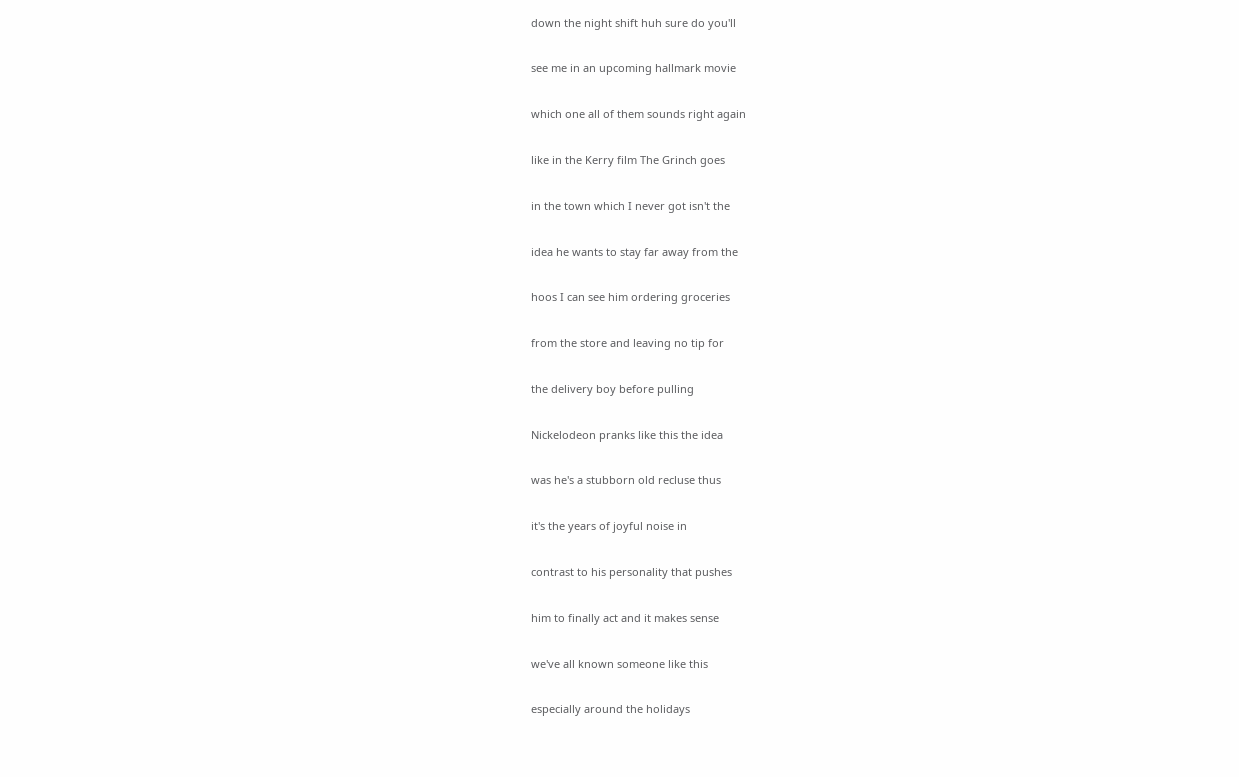down the night shift huh sure do you'll

see me in an upcoming hallmark movie

which one all of them sounds right again

like in the Kerry film The Grinch goes

in the town which I never got isn't the

idea he wants to stay far away from the

hoos I can see him ordering groceries

from the store and leaving no tip for

the delivery boy before pulling

Nickelodeon pranks like this the idea

was he's a stubborn old recluse thus

it's the years of joyful noise in

contrast to his personality that pushes

him to finally act and it makes sense

we've all known someone like this

especially around the holidays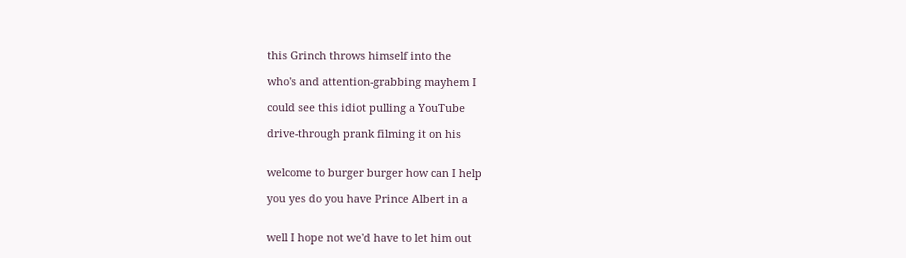this Grinch throws himself into the

who's and attention-grabbing mayhem I

could see this idiot pulling a YouTube

drive-through prank filming it on his


welcome to burger burger how can I help

you yes do you have Prince Albert in a


well I hope not we'd have to let him out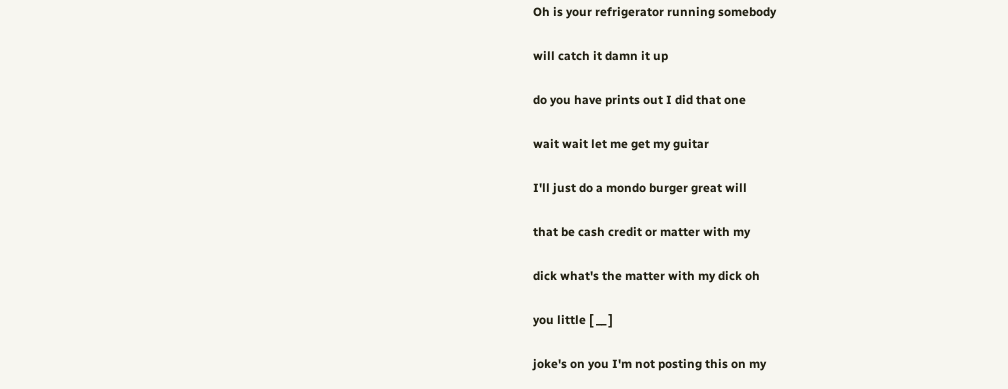Oh is your refrigerator running somebody

will catch it damn it up

do you have prints out I did that one

wait wait let me get my guitar

I'll just do a mondo burger great will

that be cash credit or matter with my

dick what's the matter with my dick oh

you little [ __ ]

joke's on you I'm not posting this on my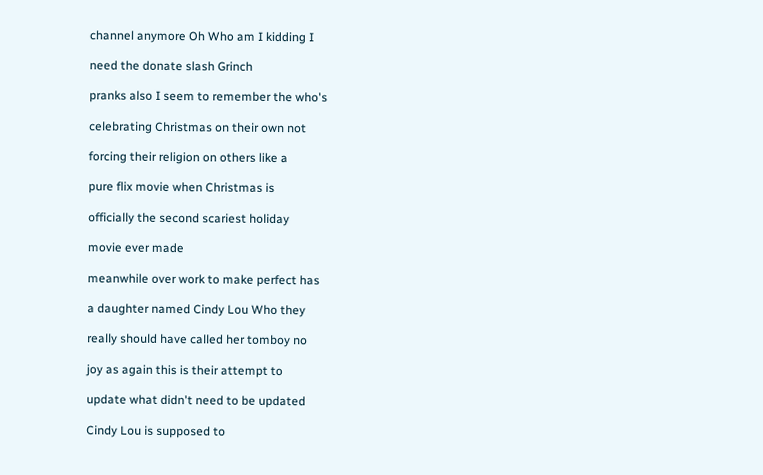channel anymore Oh Who am I kidding I

need the donate slash Grinch

pranks also I seem to remember the who's

celebrating Christmas on their own not

forcing their religion on others like a

pure flix movie when Christmas is

officially the second scariest holiday

movie ever made

meanwhile over work to make perfect has

a daughter named Cindy Lou Who they

really should have called her tomboy no

joy as again this is their attempt to

update what didn't need to be updated

Cindy Lou is supposed to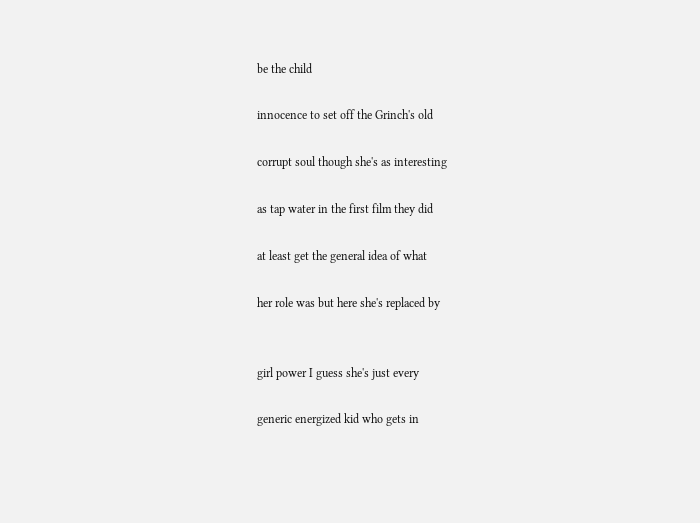be the child

innocence to set off the Grinch's old

corrupt soul though she's as interesting

as tap water in the first film they did

at least get the general idea of what

her role was but here she's replaced by


girl power I guess she's just every

generic energized kid who gets in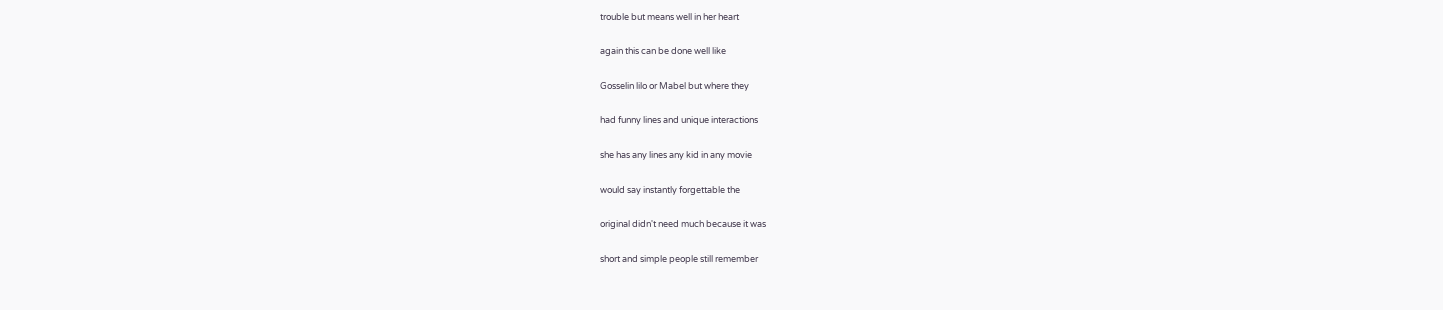trouble but means well in her heart

again this can be done well like

Gosselin lilo or Mabel but where they

had funny lines and unique interactions

she has any lines any kid in any movie

would say instantly forgettable the

original didn't need much because it was

short and simple people still remember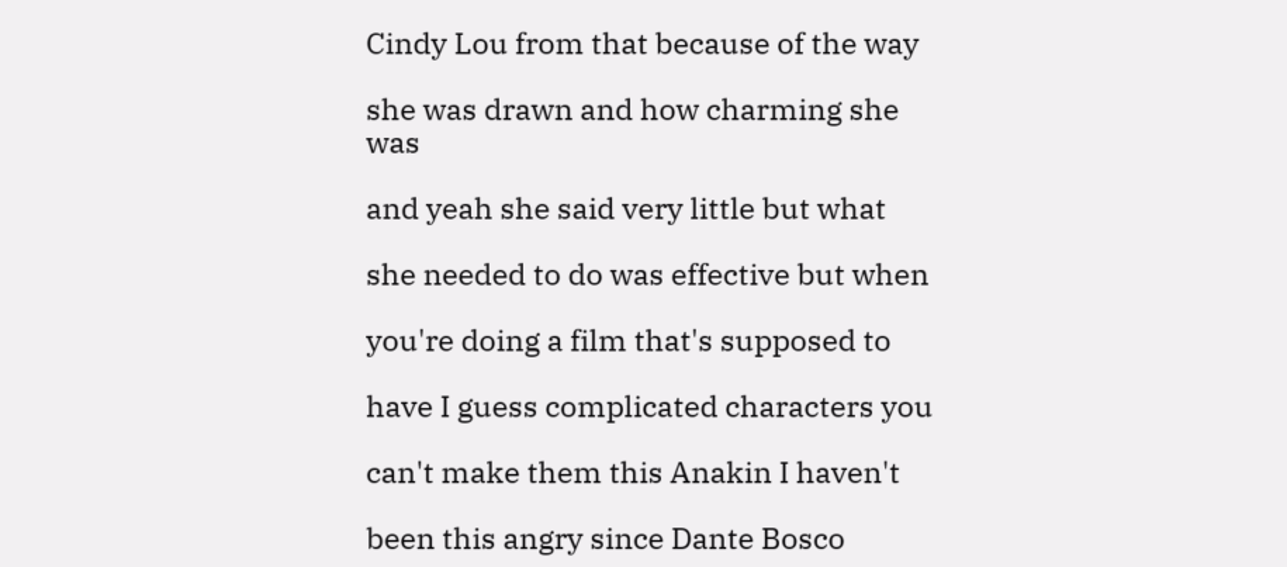Cindy Lou from that because of the way

she was drawn and how charming she was

and yeah she said very little but what

she needed to do was effective but when

you're doing a film that's supposed to

have I guess complicated characters you

can't make them this Anakin I haven't

been this angry since Dante Bosco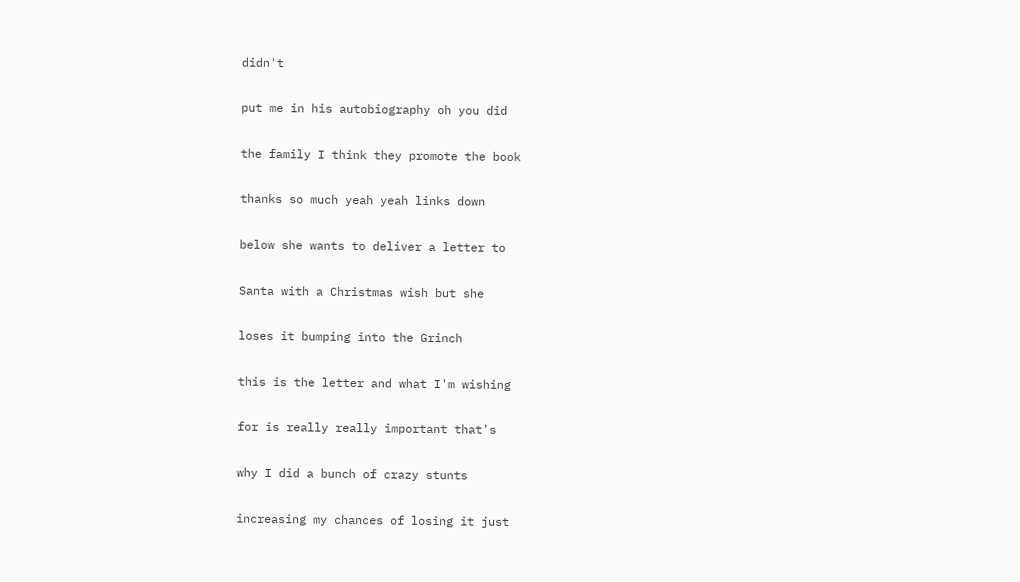didn't

put me in his autobiography oh you did

the family I think they promote the book

thanks so much yeah yeah links down

below she wants to deliver a letter to

Santa with a Christmas wish but she

loses it bumping into the Grinch

this is the letter and what I'm wishing

for is really really important that's

why I did a bunch of crazy stunts

increasing my chances of losing it just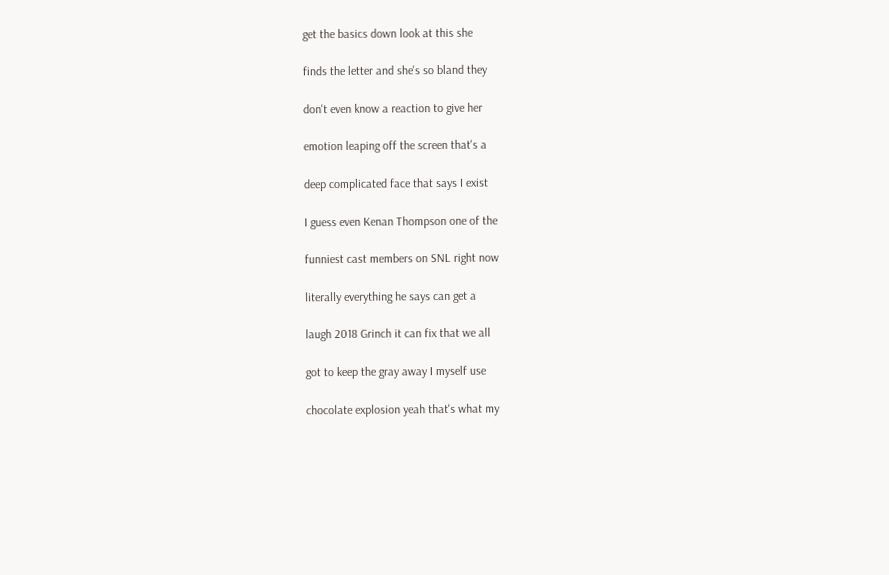get the basics down look at this she

finds the letter and she's so bland they

don't even know a reaction to give her

emotion leaping off the screen that's a

deep complicated face that says I exist

I guess even Kenan Thompson one of the

funniest cast members on SNL right now

literally everything he says can get a

laugh 2018 Grinch it can fix that we all

got to keep the gray away I myself use

chocolate explosion yeah that's what my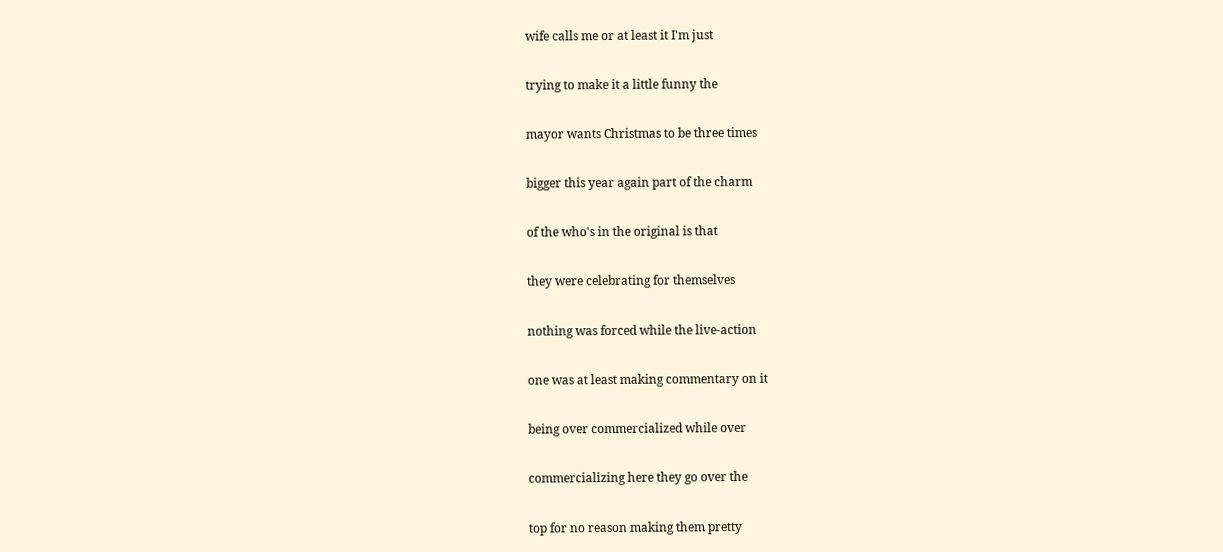wife calls me or at least it I'm just

trying to make it a little funny the

mayor wants Christmas to be three times

bigger this year again part of the charm

of the who's in the original is that

they were celebrating for themselves

nothing was forced while the live-action

one was at least making commentary on it

being over commercialized while over

commercializing here they go over the

top for no reason making them pretty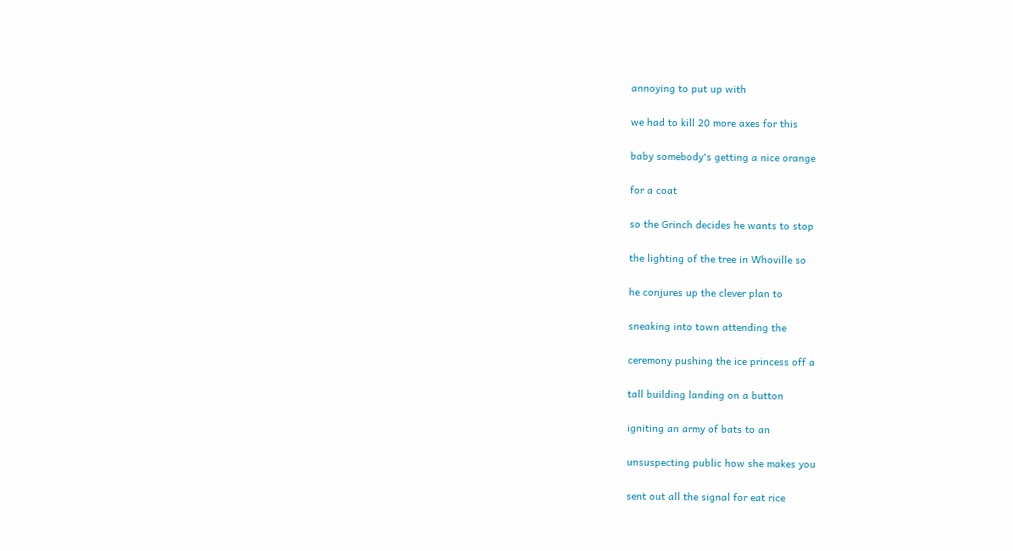annoying to put up with

we had to kill 20 more axes for this

baby somebody's getting a nice orange

for a coat

so the Grinch decides he wants to stop

the lighting of the tree in Whoville so

he conjures up the clever plan to

sneaking into town attending the

ceremony pushing the ice princess off a

tall building landing on a button

igniting an army of bats to an

unsuspecting public how she makes you

sent out all the signal for eat rice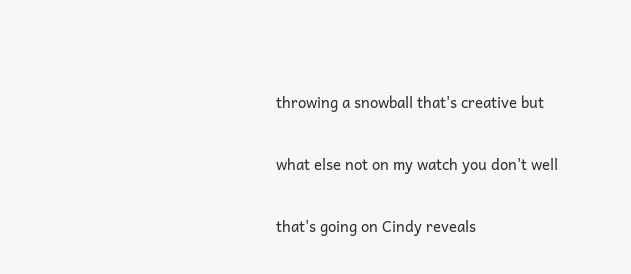throwing a snowball that's creative but

what else not on my watch you don't well

that's going on Cindy reveals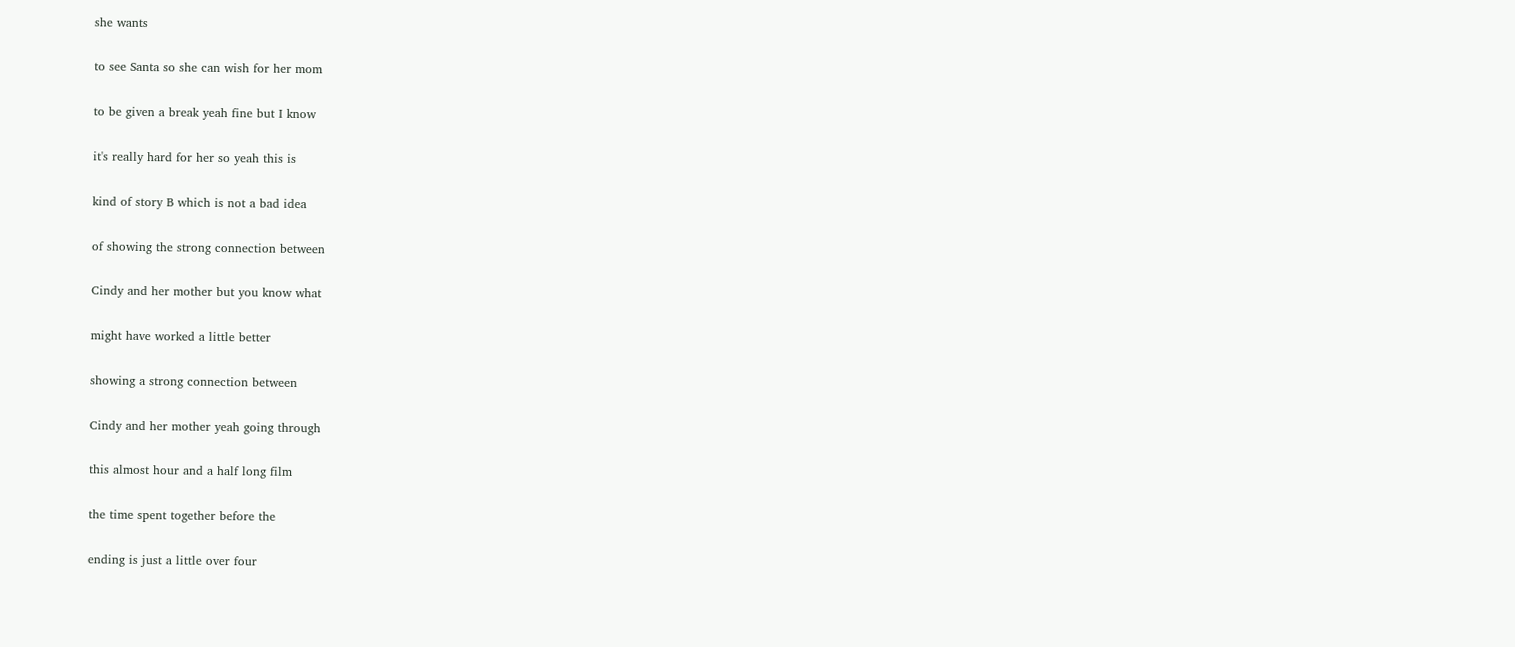she wants

to see Santa so she can wish for her mom

to be given a break yeah fine but I know

it's really hard for her so yeah this is

kind of story B which is not a bad idea

of showing the strong connection between

Cindy and her mother but you know what

might have worked a little better

showing a strong connection between

Cindy and her mother yeah going through

this almost hour and a half long film

the time spent together before the

ending is just a little over four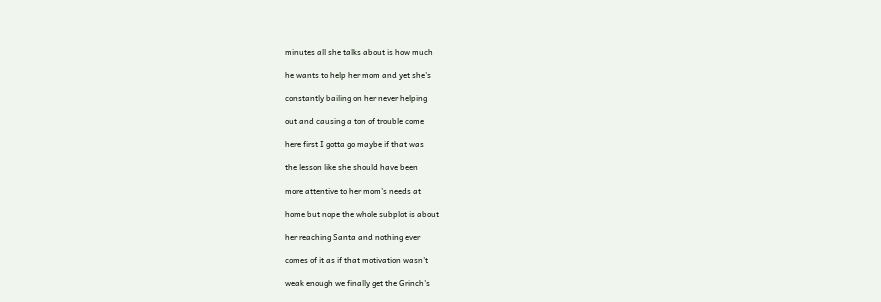minutes all she talks about is how much

he wants to help her mom and yet she's

constantly bailing on her never helping

out and causing a ton of trouble come

here first I gotta go maybe if that was

the lesson like she should have been

more attentive to her mom's needs at

home but nope the whole subplot is about

her reaching Santa and nothing ever

comes of it as if that motivation wasn't

weak enough we finally get the Grinch's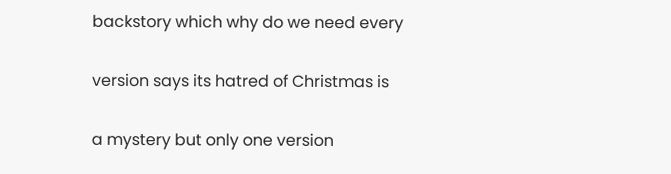backstory which why do we need every

version says its hatred of Christmas is

a mystery but only one version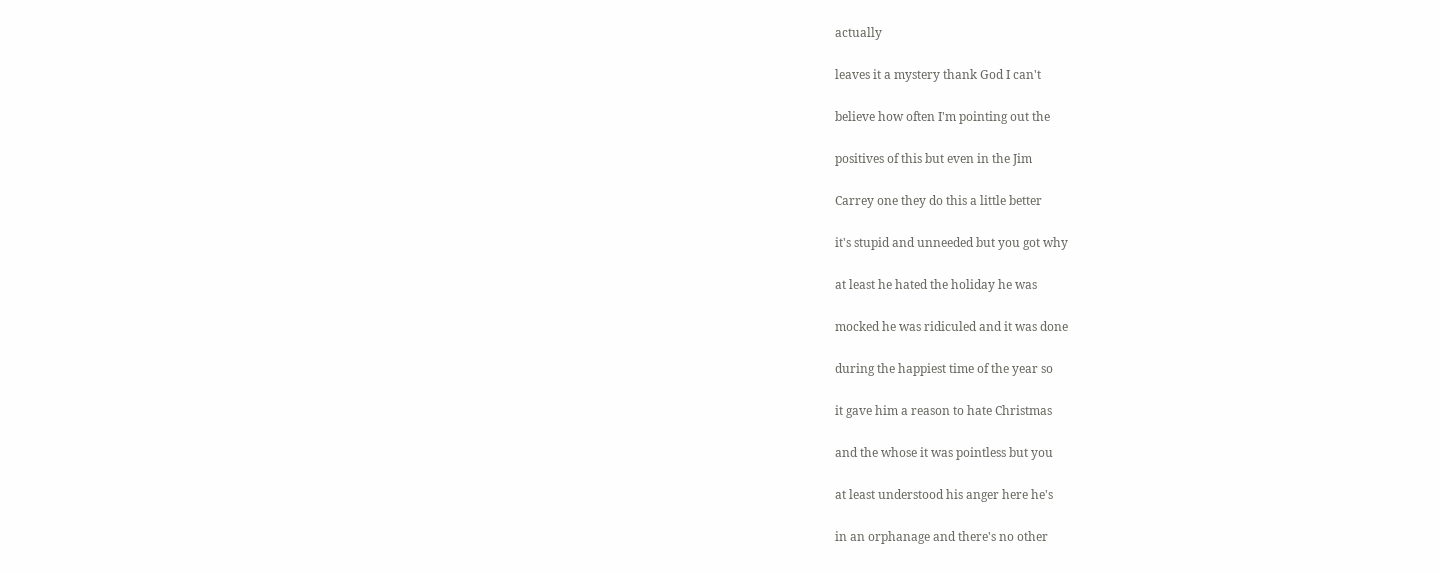actually

leaves it a mystery thank God I can't

believe how often I'm pointing out the

positives of this but even in the Jim

Carrey one they do this a little better

it's stupid and unneeded but you got why

at least he hated the holiday he was

mocked he was ridiculed and it was done

during the happiest time of the year so

it gave him a reason to hate Christmas

and the whose it was pointless but you

at least understood his anger here he's

in an orphanage and there's no other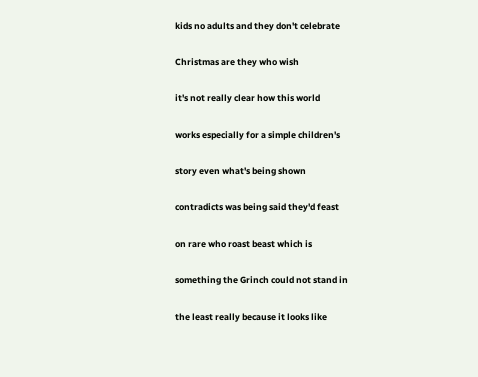kids no adults and they don't celebrate

Christmas are they who wish

it's not really clear how this world

works especially for a simple children's

story even what's being shown

contradicts was being said they'd feast

on rare who roast beast which is

something the Grinch could not stand in

the least really because it looks like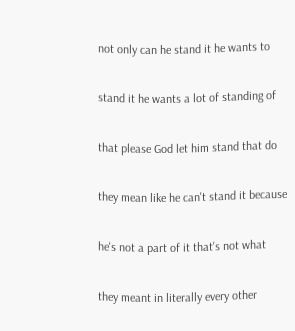not only can he stand it he wants to

stand it he wants a lot of standing of

that please God let him stand that do

they mean like he can't stand it because

he's not a part of it that's not what

they meant in literally every other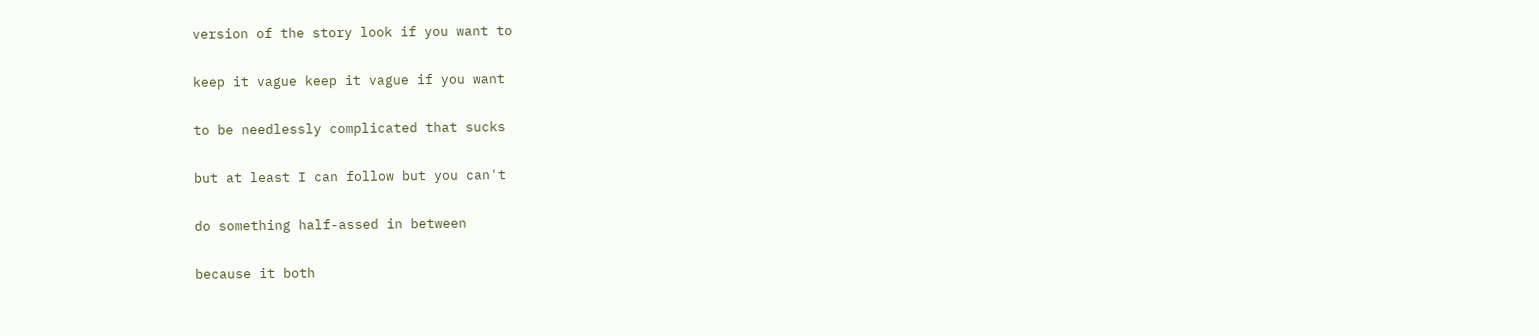version of the story look if you want to

keep it vague keep it vague if you want

to be needlessly complicated that sucks

but at least I can follow but you can't

do something half-assed in between

because it both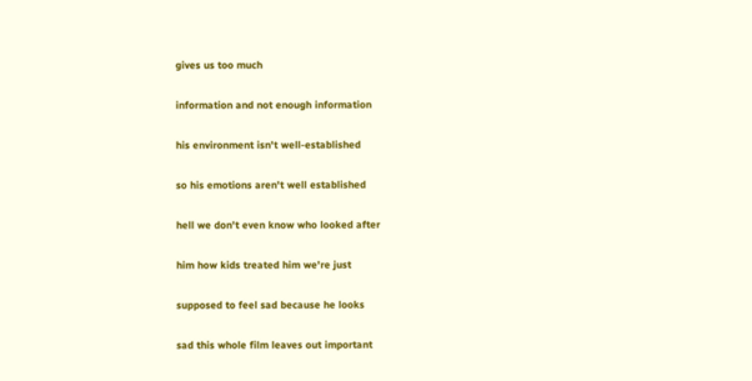gives us too much

information and not enough information

his environment isn't well-established

so his emotions aren't well established

hell we don't even know who looked after

him how kids treated him we're just

supposed to feel sad because he looks

sad this whole film leaves out important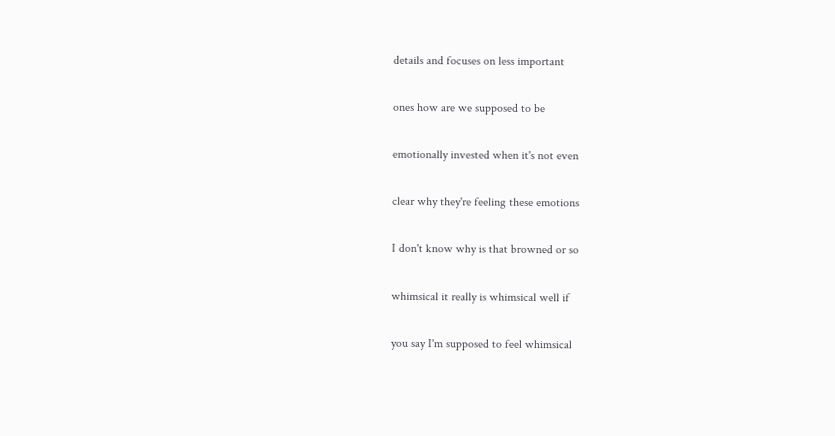details and focuses on less important

ones how are we supposed to be

emotionally invested when it's not even

clear why they're feeling these emotions

I don't know why is that browned or so

whimsical it really is whimsical well if

you say I'm supposed to feel whimsical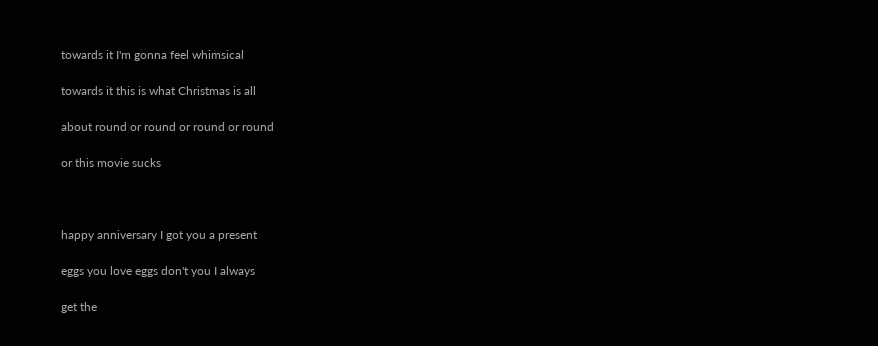towards it I'm gonna feel whimsical

towards it this is what Christmas is all

about round or round or round or round

or this movie sucks



happy anniversary I got you a present

eggs you love eggs don't you I always

get the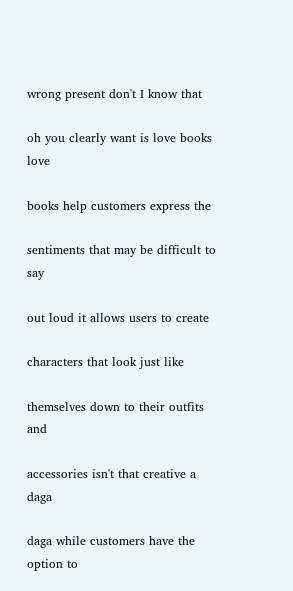wrong present don't I know that

oh you clearly want is love books love

books help customers express the

sentiments that may be difficult to say

out loud it allows users to create

characters that look just like

themselves down to their outfits and

accessories isn't that creative a daga

daga while customers have the option to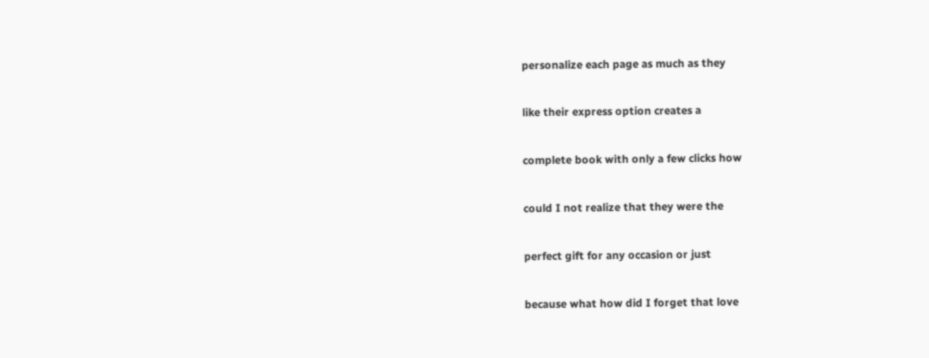personalize each page as much as they

like their express option creates a

complete book with only a few clicks how

could I not realize that they were the

perfect gift for any occasion or just

because what how did I forget that love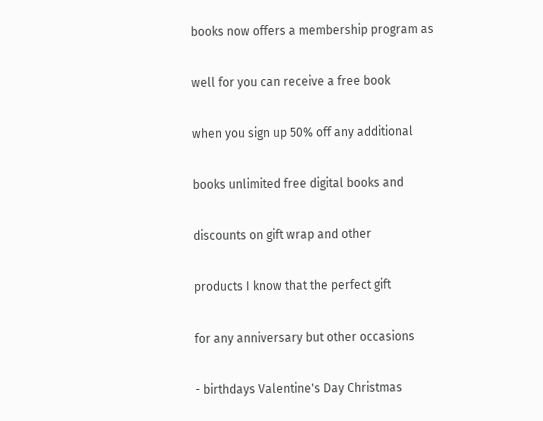books now offers a membership program as

well for you can receive a free book

when you sign up 50% off any additional

books unlimited free digital books and

discounts on gift wrap and other

products I know that the perfect gift

for any anniversary but other occasions

- birthdays Valentine's Day Christmas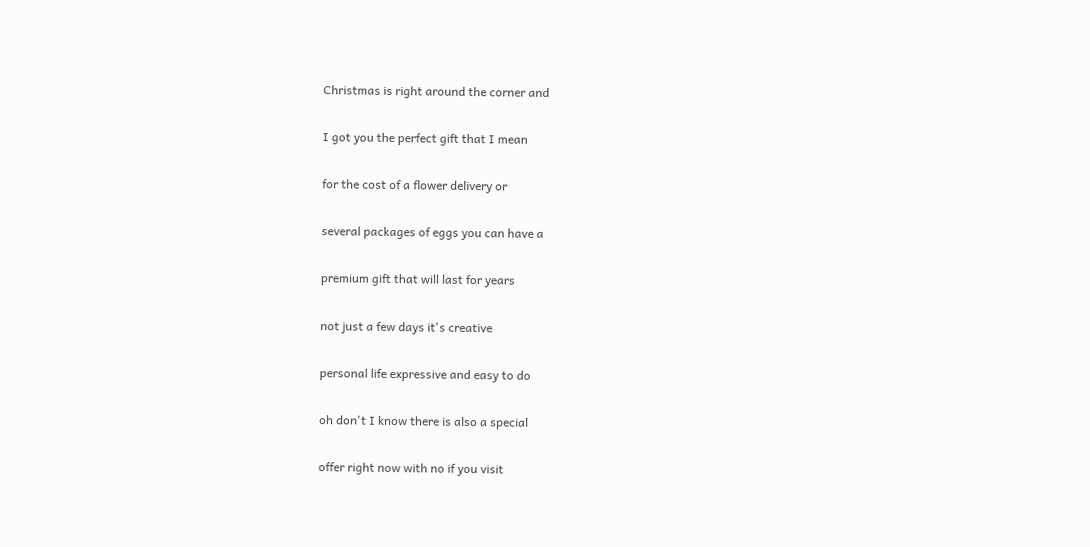Christmas is right around the corner and

I got you the perfect gift that I mean

for the cost of a flower delivery or

several packages of eggs you can have a

premium gift that will last for years

not just a few days it's creative

personal life expressive and easy to do

oh don't I know there is also a special

offer right now with no if you visit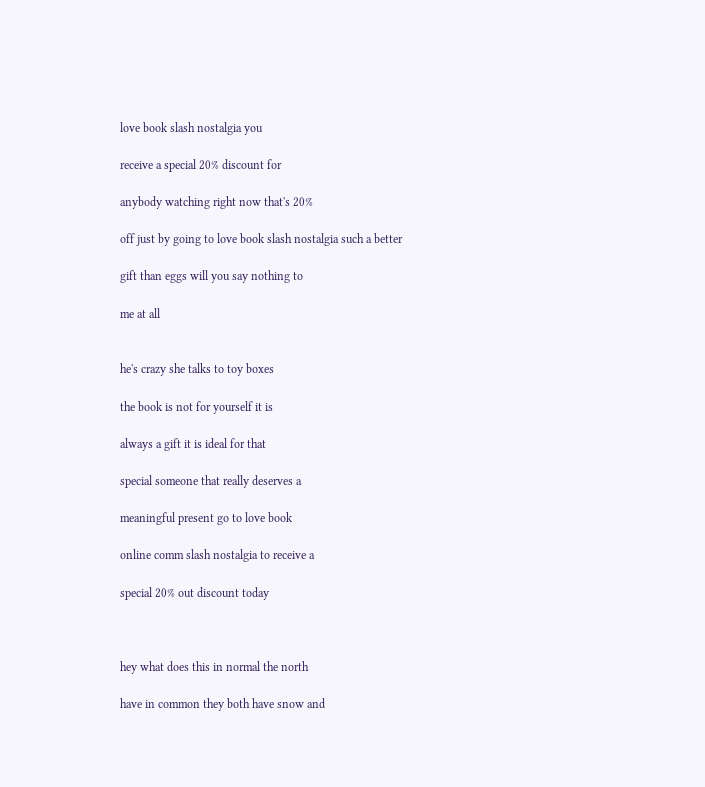love book slash nostalgia you

receive a special 20% discount for

anybody watching right now that's 20%

off just by going to love book slash nostalgia such a better

gift than eggs will you say nothing to

me at all


he's crazy she talks to toy boxes

the book is not for yourself it is

always a gift it is ideal for that

special someone that really deserves a

meaningful present go to love book

online comm slash nostalgia to receive a

special 20% out discount today



hey what does this in normal the north

have in common they both have snow and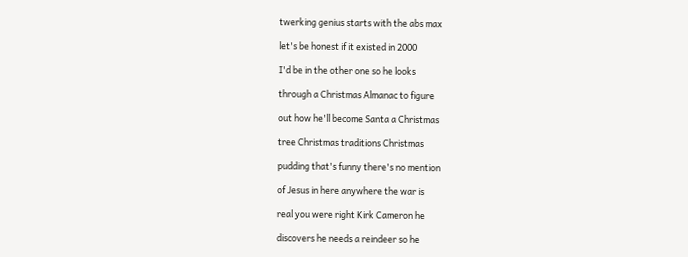twerking genius starts with the abs max

let's be honest if it existed in 2000

I'd be in the other one so he looks

through a Christmas Almanac to figure

out how he'll become Santa a Christmas

tree Christmas traditions Christmas

pudding that's funny there's no mention

of Jesus in here anywhere the war is

real you were right Kirk Cameron he

discovers he needs a reindeer so he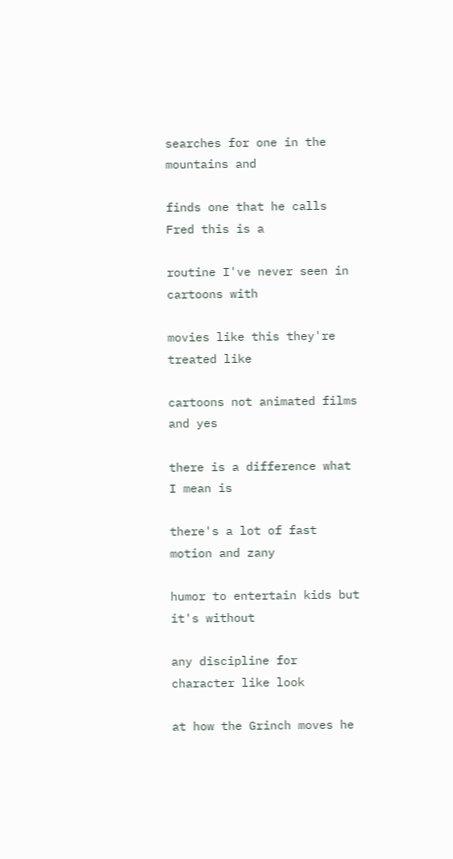searches for one in the mountains and

finds one that he calls Fred this is a

routine I've never seen in cartoons with

movies like this they're treated like

cartoons not animated films and yes

there is a difference what I mean is

there's a lot of fast motion and zany

humor to entertain kids but it's without

any discipline for character like look

at how the Grinch moves he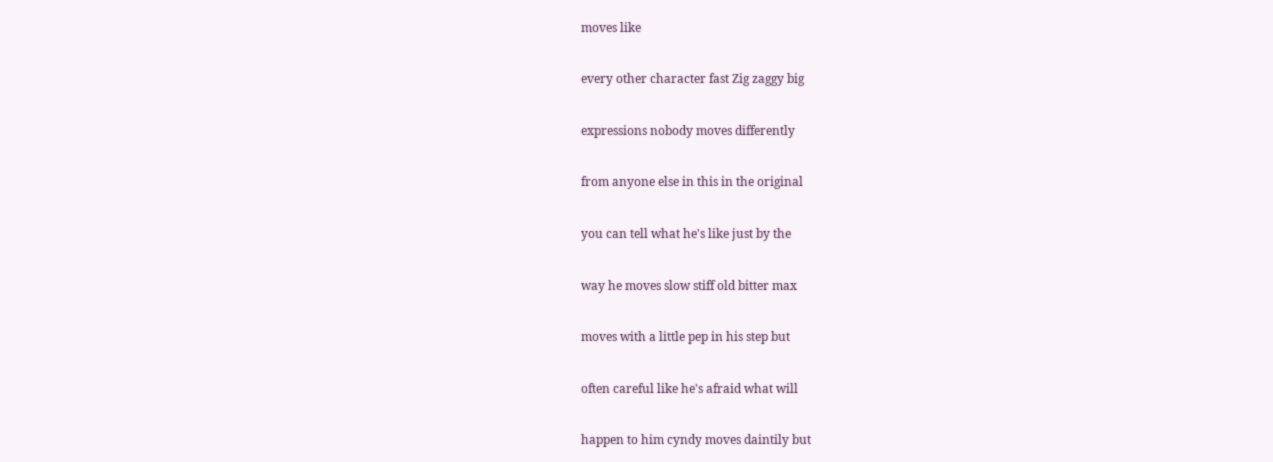moves like

every other character fast Zig zaggy big

expressions nobody moves differently

from anyone else in this in the original

you can tell what he's like just by the

way he moves slow stiff old bitter max

moves with a little pep in his step but

often careful like he's afraid what will

happen to him cyndy moves daintily but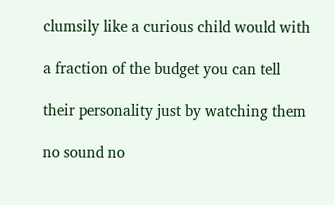clumsily like a curious child would with

a fraction of the budget you can tell

their personality just by watching them

no sound no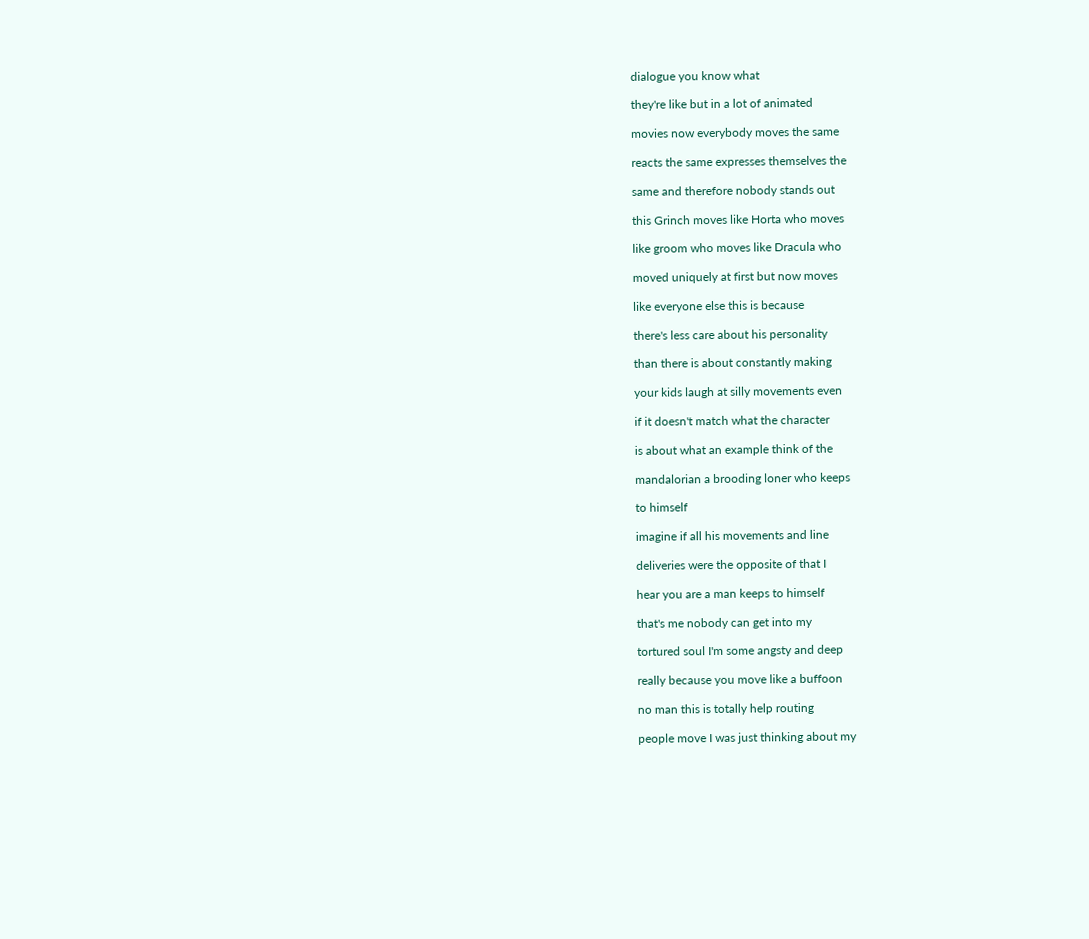dialogue you know what

they're like but in a lot of animated

movies now everybody moves the same

reacts the same expresses themselves the

same and therefore nobody stands out

this Grinch moves like Horta who moves

like groom who moves like Dracula who

moved uniquely at first but now moves

like everyone else this is because

there's less care about his personality

than there is about constantly making

your kids laugh at silly movements even

if it doesn't match what the character

is about what an example think of the

mandalorian a brooding loner who keeps

to himself

imagine if all his movements and line

deliveries were the opposite of that I

hear you are a man keeps to himself

that's me nobody can get into my

tortured soul I'm some angsty and deep

really because you move like a buffoon

no man this is totally help routing

people move I was just thinking about my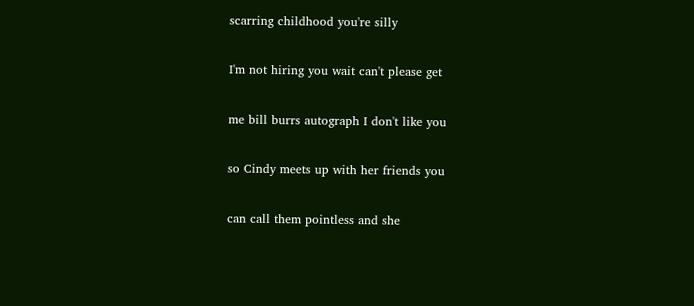scarring childhood you're silly

I'm not hiring you wait can't please get

me bill burrs autograph I don't like you

so Cindy meets up with her friends you

can call them pointless and she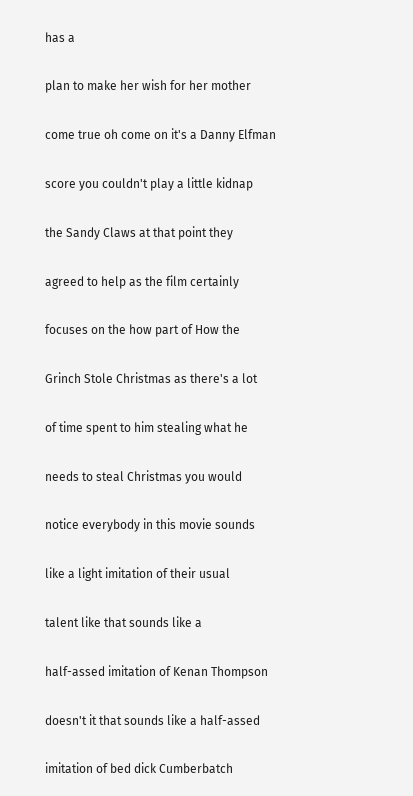has a

plan to make her wish for her mother

come true oh come on it's a Danny Elfman

score you couldn't play a little kidnap

the Sandy Claws at that point they

agreed to help as the film certainly

focuses on the how part of How the

Grinch Stole Christmas as there's a lot

of time spent to him stealing what he

needs to steal Christmas you would

notice everybody in this movie sounds

like a light imitation of their usual

talent like that sounds like a

half-assed imitation of Kenan Thompson

doesn't it that sounds like a half-assed

imitation of bed dick Cumberbatch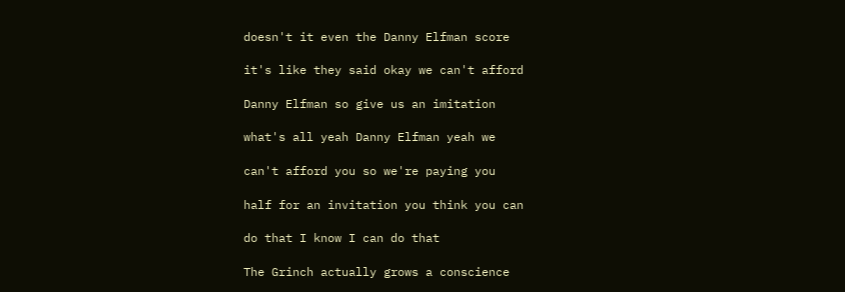doesn't it even the Danny Elfman score

it's like they said okay we can't afford

Danny Elfman so give us an imitation

what's all yeah Danny Elfman yeah we

can't afford you so we're paying you

half for an invitation you think you can

do that I know I can do that

The Grinch actually grows a conscience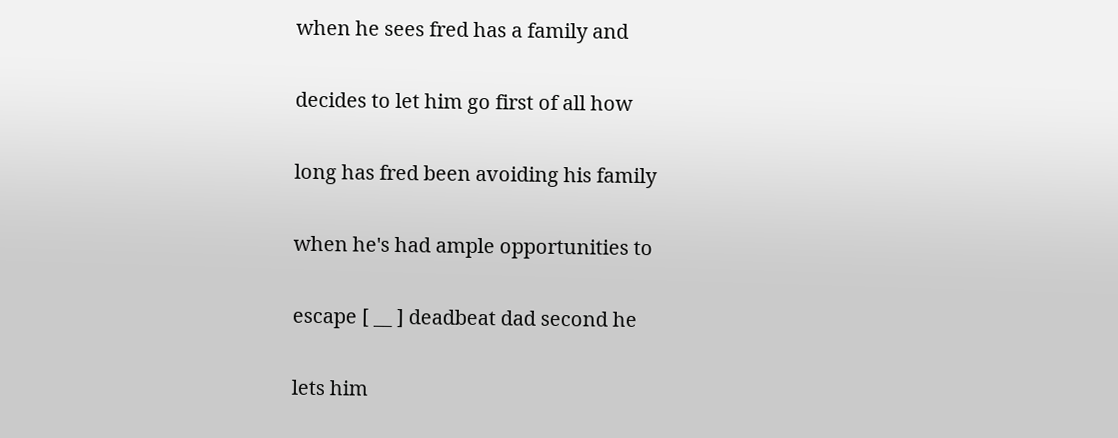when he sees fred has a family and

decides to let him go first of all how

long has fred been avoiding his family

when he's had ample opportunities to

escape [ __ ] deadbeat dad second he

lets him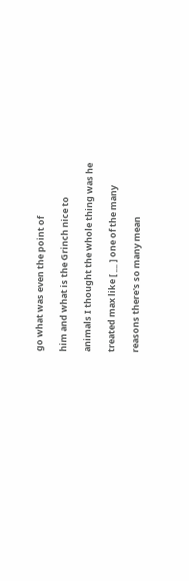go what was even the point of

him and what is the Grinch nice to

animals I thought the whole thing was he

treated max like [ __ ] one of the many

reasons there's so many mean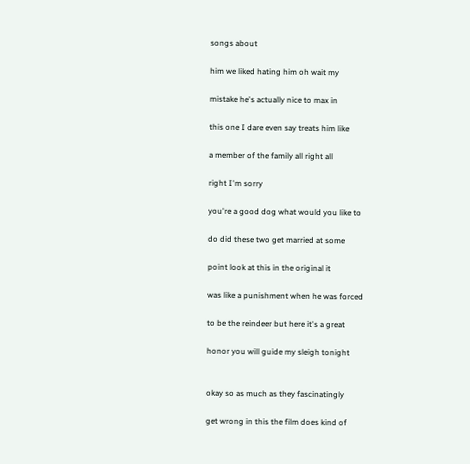songs about

him we liked hating him oh wait my

mistake he's actually nice to max in

this one I dare even say treats him like

a member of the family all right all

right I'm sorry

you're a good dog what would you like to

do did these two get married at some

point look at this in the original it

was like a punishment when he was forced

to be the reindeer but here it's a great

honor you will guide my sleigh tonight


okay so as much as they fascinatingly

get wrong in this the film does kind of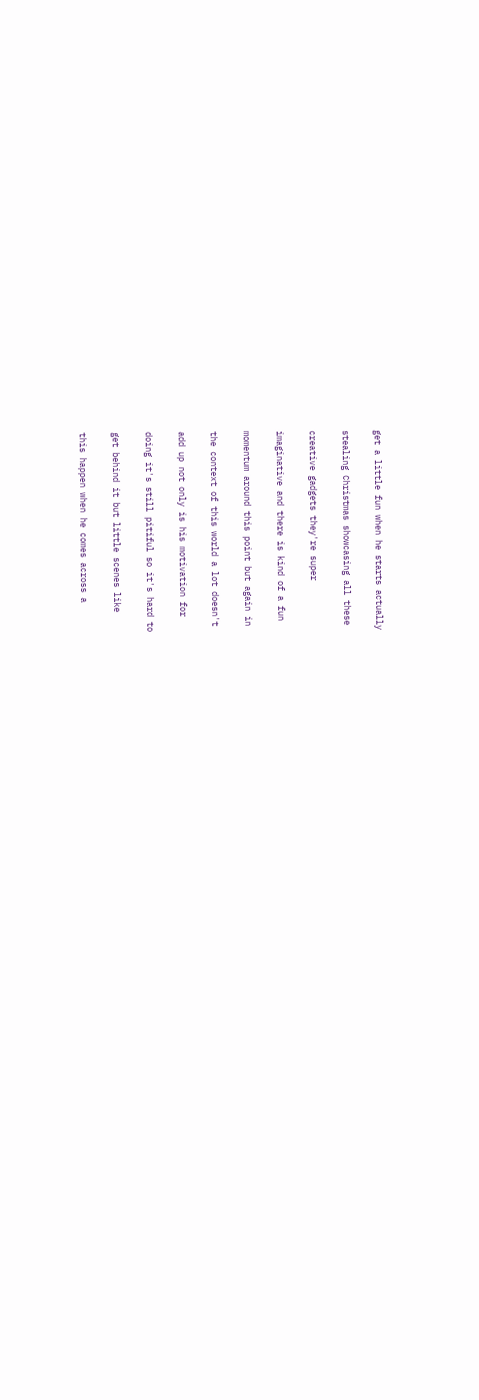get a little fun when he starts actually

stealing Christmas showcasing all these

creative gadgets they're super

imaginative and there is kind of a fun

momentum around this point but again in

the context of this world a lot doesn't

add up not only is his motivation for

doing it's still pitiful so it's hard to

get behind it but little scenes like

this happen when he comes across a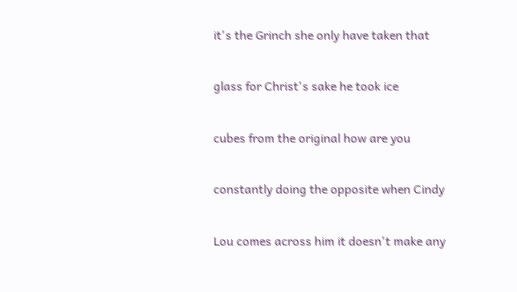it's the Grinch she only have taken that

glass for Christ's sake he took ice

cubes from the original how are you

constantly doing the opposite when Cindy

Lou comes across him it doesn't make any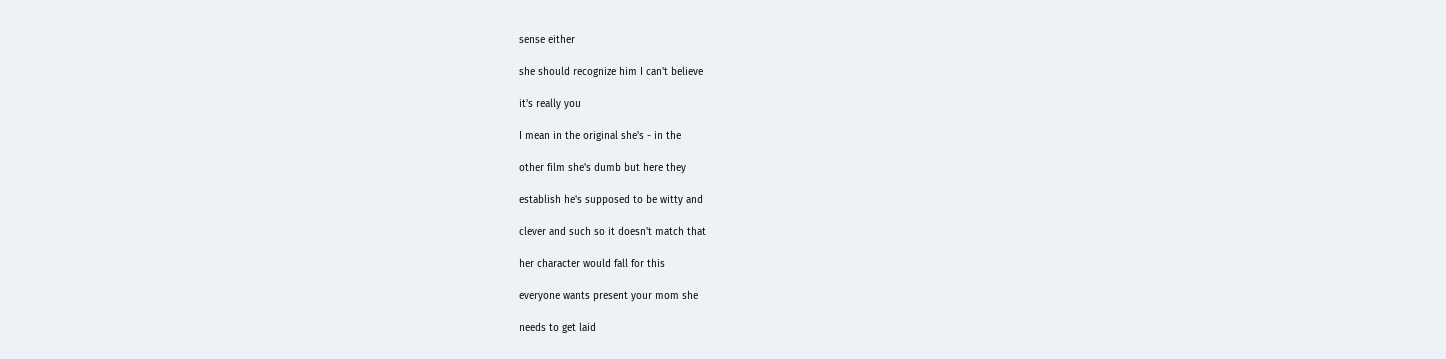sense either

she should recognize him I can't believe

it's really you

I mean in the original she's - in the

other film she's dumb but here they

establish he's supposed to be witty and

clever and such so it doesn't match that

her character would fall for this

everyone wants present your mom she

needs to get laid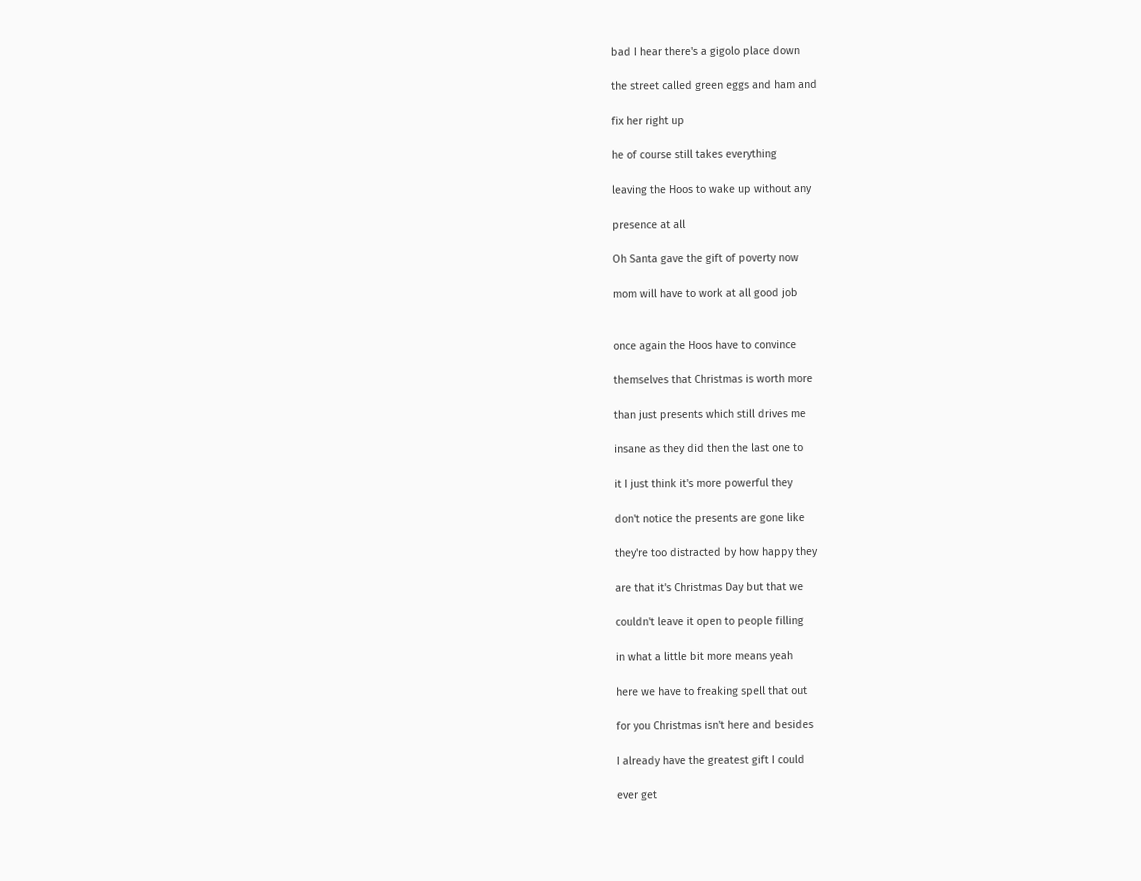bad I hear there's a gigolo place down

the street called green eggs and ham and

fix her right up

he of course still takes everything

leaving the Hoos to wake up without any

presence at all

Oh Santa gave the gift of poverty now

mom will have to work at all good job


once again the Hoos have to convince

themselves that Christmas is worth more

than just presents which still drives me

insane as they did then the last one to

it I just think it's more powerful they

don't notice the presents are gone like

they're too distracted by how happy they

are that it's Christmas Day but that we

couldn't leave it open to people filling

in what a little bit more means yeah

here we have to freaking spell that out

for you Christmas isn't here and besides

I already have the greatest gift I could

ever get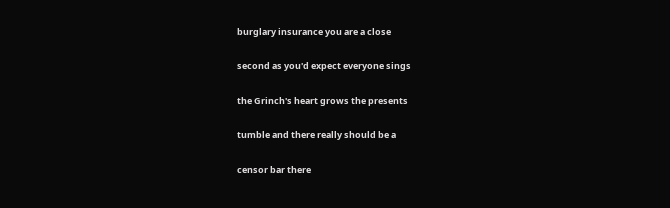burglary insurance you are a close

second as you'd expect everyone sings

the Grinch's heart grows the presents

tumble and there really should be a

censor bar there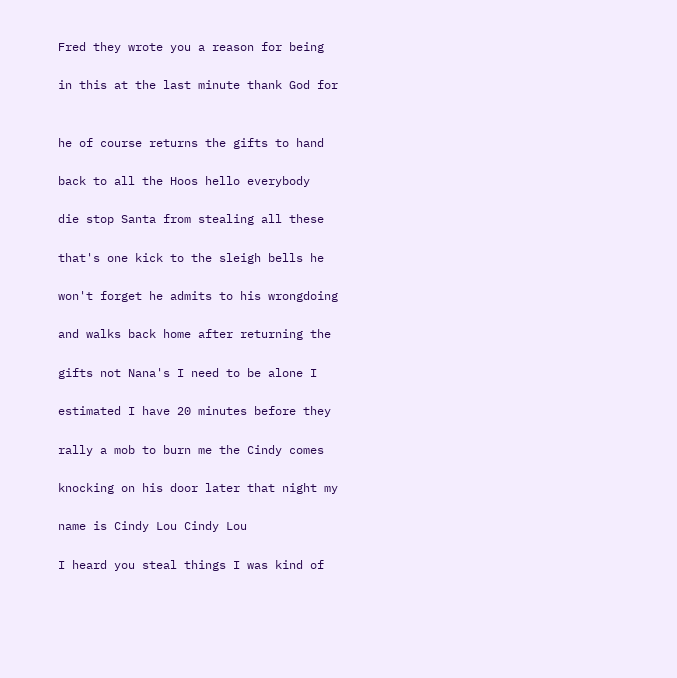Fred they wrote you a reason for being

in this at the last minute thank God for


he of course returns the gifts to hand

back to all the Hoos hello everybody

die stop Santa from stealing all these

that's one kick to the sleigh bells he

won't forget he admits to his wrongdoing

and walks back home after returning the

gifts not Nana's I need to be alone I

estimated I have 20 minutes before they

rally a mob to burn me the Cindy comes

knocking on his door later that night my

name is Cindy Lou Cindy Lou

I heard you steal things I was kind of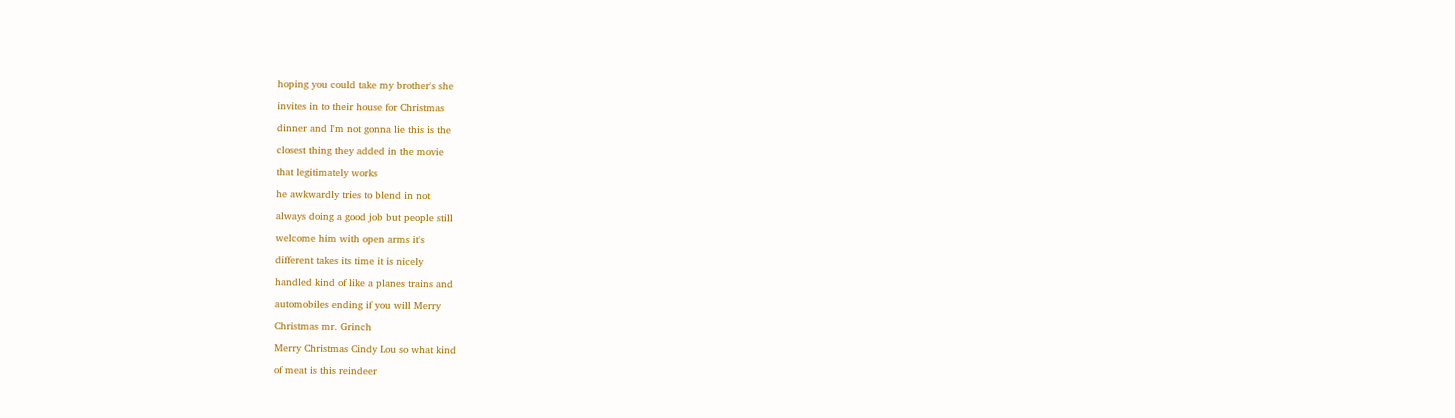hoping you could take my brother's she

invites in to their house for Christmas

dinner and I'm not gonna lie this is the

closest thing they added in the movie

that legitimately works

he awkwardly tries to blend in not

always doing a good job but people still

welcome him with open arms it's

different takes its time it is nicely

handled kind of like a planes trains and

automobiles ending if you will Merry

Christmas mr. Grinch

Merry Christmas Cindy Lou so what kind

of meat is this reindeer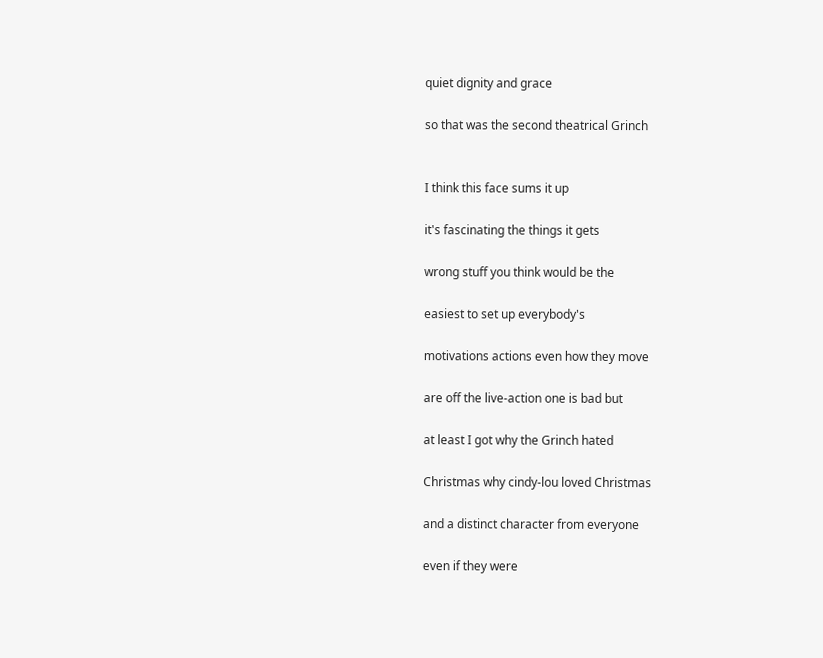quiet dignity and grace

so that was the second theatrical Grinch


I think this face sums it up

it's fascinating the things it gets

wrong stuff you think would be the

easiest to set up everybody's

motivations actions even how they move

are off the live-action one is bad but

at least I got why the Grinch hated

Christmas why cindy-lou loved Christmas

and a distinct character from everyone

even if they were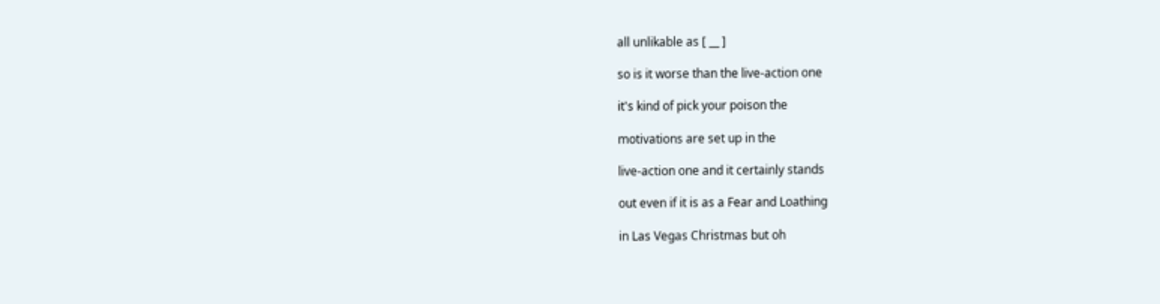all unlikable as [ __ ]

so is it worse than the live-action one

it's kind of pick your poison the

motivations are set up in the

live-action one and it certainly stands

out even if it is as a Fear and Loathing

in Las Vegas Christmas but oh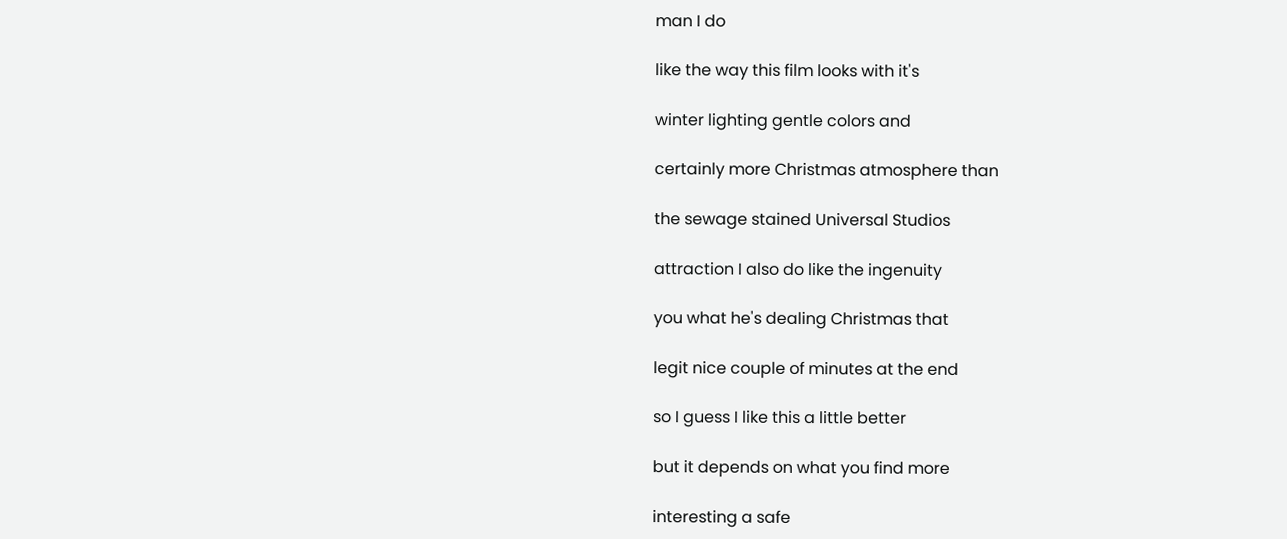man I do

like the way this film looks with it's

winter lighting gentle colors and

certainly more Christmas atmosphere than

the sewage stained Universal Studios

attraction I also do like the ingenuity

you what he's dealing Christmas that

legit nice couple of minutes at the end

so I guess I like this a little better

but it depends on what you find more

interesting a safe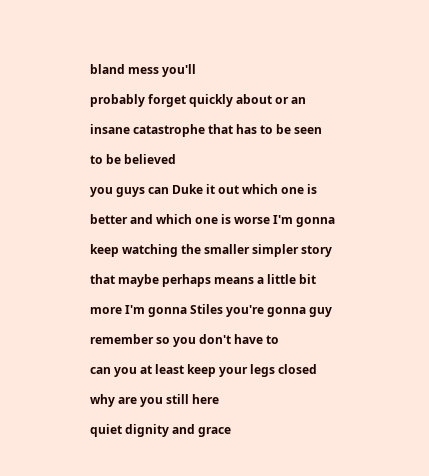bland mess you'll

probably forget quickly about or an

insane catastrophe that has to be seen

to be believed

you guys can Duke it out which one is

better and which one is worse I'm gonna

keep watching the smaller simpler story

that maybe perhaps means a little bit

more I'm gonna Stiles you're gonna guy

remember so you don't have to

can you at least keep your legs closed

why are you still here

quiet dignity and grace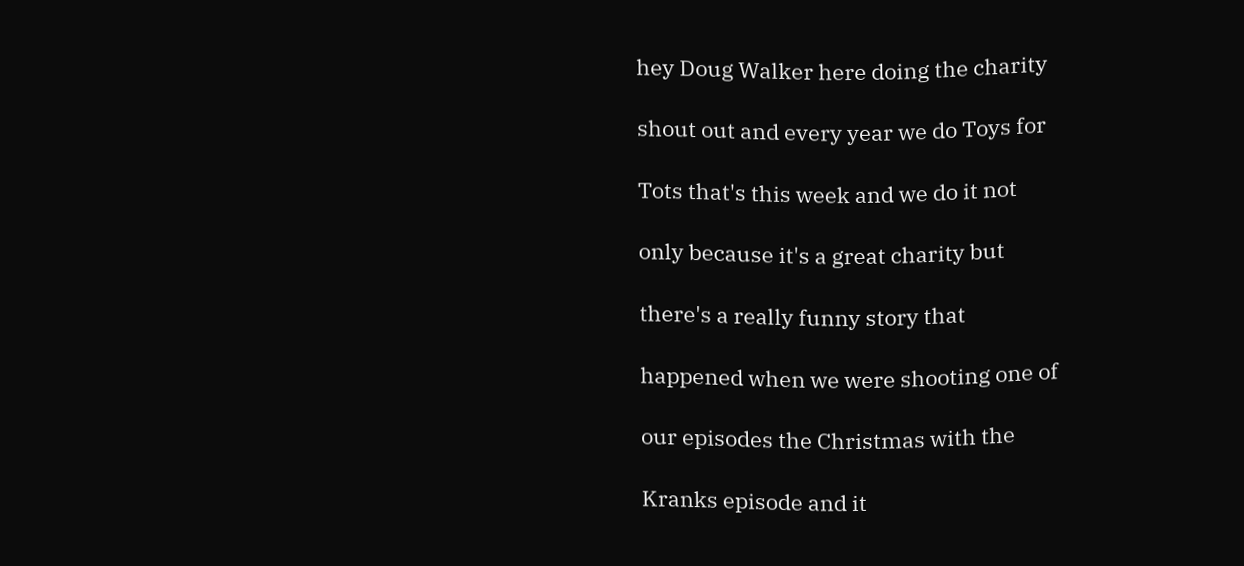hey Doug Walker here doing the charity

shout out and every year we do Toys for

Tots that's this week and we do it not

only because it's a great charity but

there's a really funny story that

happened when we were shooting one of

our episodes the Christmas with the

Kranks episode and it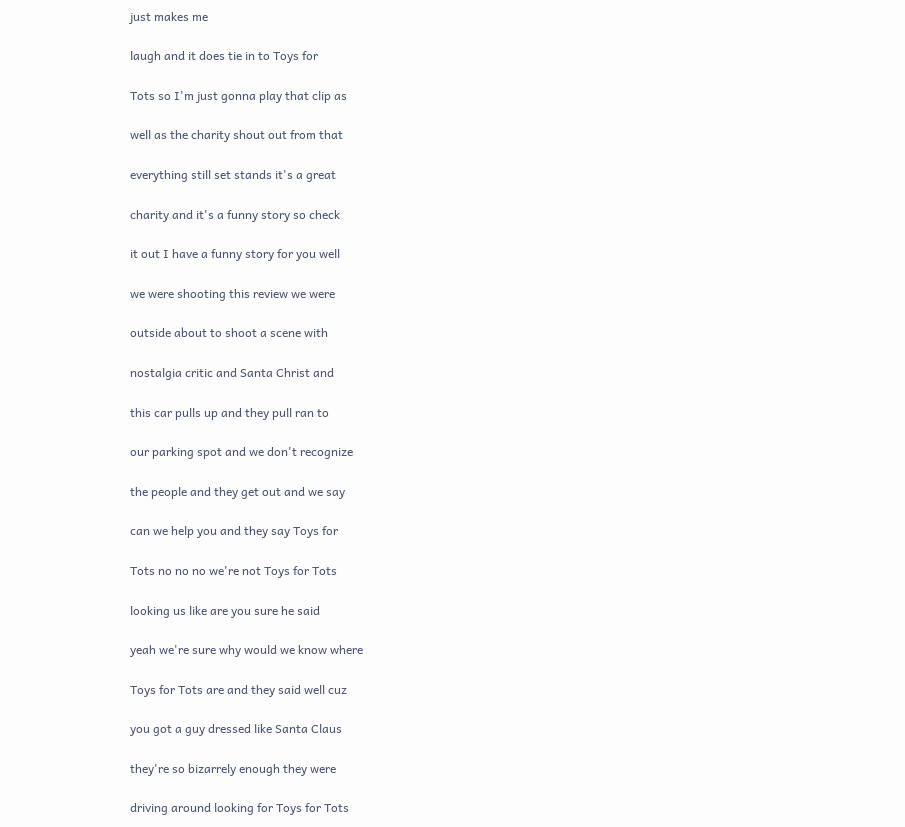just makes me

laugh and it does tie in to Toys for

Tots so I'm just gonna play that clip as

well as the charity shout out from that

everything still set stands it's a great

charity and it's a funny story so check

it out I have a funny story for you well

we were shooting this review we were

outside about to shoot a scene with

nostalgia critic and Santa Christ and

this car pulls up and they pull ran to

our parking spot and we don't recognize

the people and they get out and we say

can we help you and they say Toys for

Tots no no no we're not Toys for Tots

looking us like are you sure he said

yeah we're sure why would we know where

Toys for Tots are and they said well cuz

you got a guy dressed like Santa Claus

they're so bizarrely enough they were

driving around looking for Toys for Tots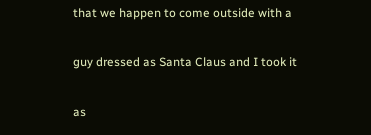that we happen to come outside with a

guy dressed as Santa Claus and I took it

as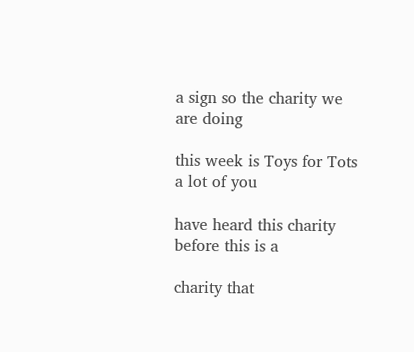a sign so the charity we are doing

this week is Toys for Tots a lot of you

have heard this charity before this is a

charity that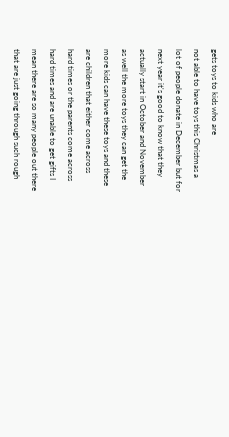gets toys to kids who are

not able to have toys this Christmas a

lot of people donate in December but for

next year it's good to know that they

actually start in October and November

as well the more toys they can get the

more kids can have these toys and these

are children that either come across

hard times or the parents come across

hard times and are unable to get gifts I

mean there are so many people out there

that are just going through such rough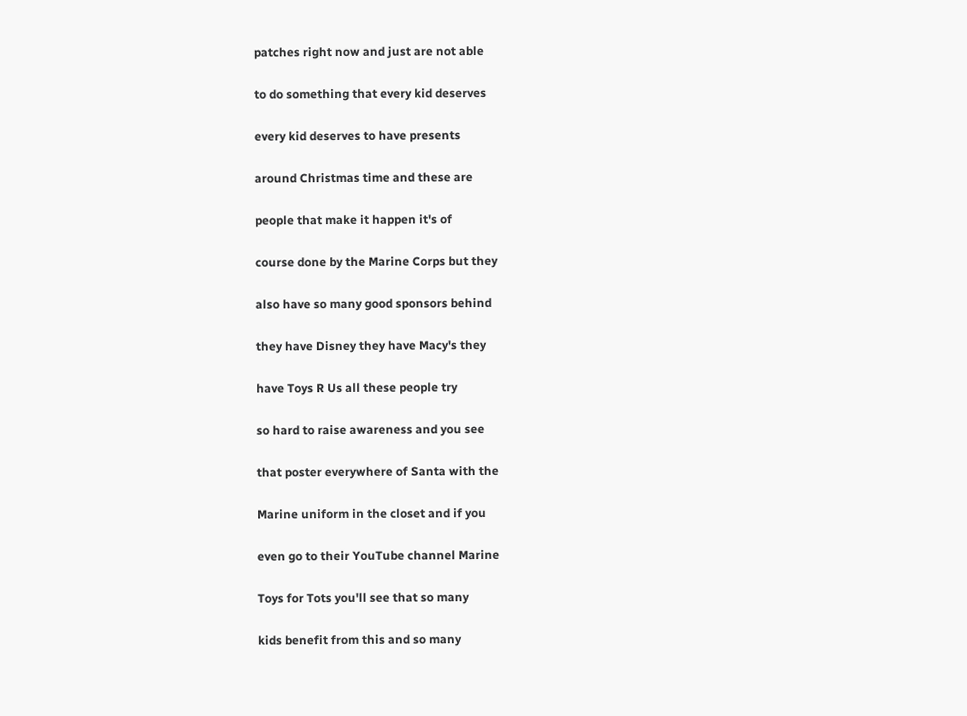patches right now and just are not able

to do something that every kid deserves

every kid deserves to have presents

around Christmas time and these are

people that make it happen it's of

course done by the Marine Corps but they

also have so many good sponsors behind

they have Disney they have Macy's they

have Toys R Us all these people try

so hard to raise awareness and you see

that poster everywhere of Santa with the

Marine uniform in the closet and if you

even go to their YouTube channel Marine

Toys for Tots you'll see that so many

kids benefit from this and so many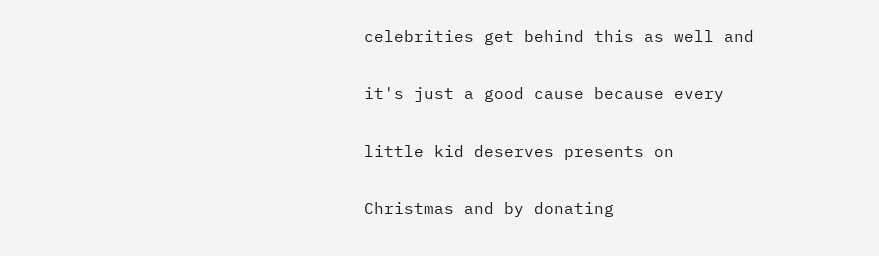celebrities get behind this as well and

it's just a good cause because every

little kid deserves presents on

Christmas and by donating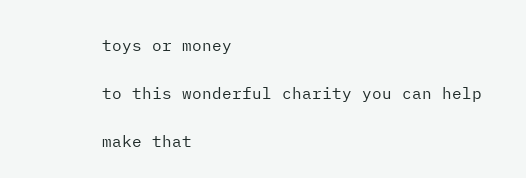toys or money

to this wonderful charity you can help

make that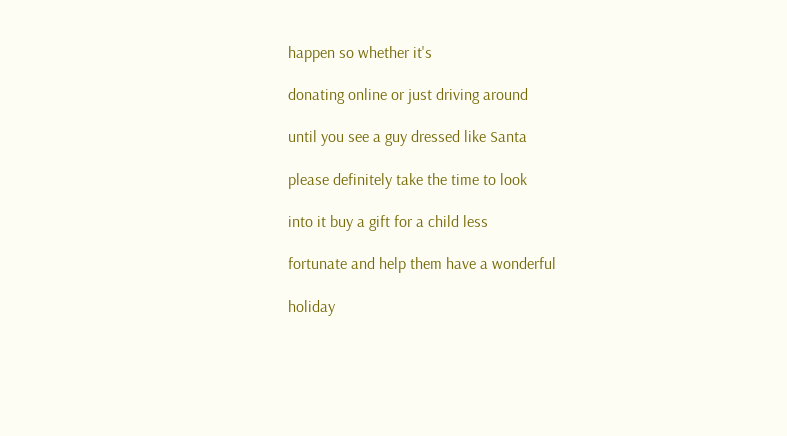happen so whether it's

donating online or just driving around

until you see a guy dressed like Santa

please definitely take the time to look

into it buy a gift for a child less

fortunate and help them have a wonderful

holiday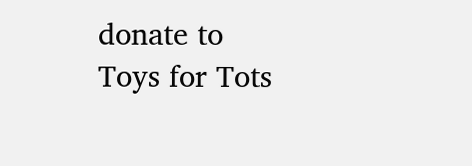donate to Toys for Tots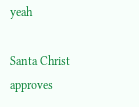yeah

Santa Christ approves